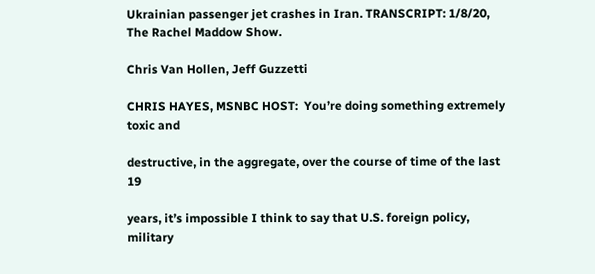Ukrainian passenger jet crashes in Iran. TRANSCRIPT: 1/8/20, The Rachel Maddow Show.

Chris Van Hollen, Jeff Guzzetti

CHRIS HAYES, MSNBC HOST:  You’re doing something extremely toxic and

destructive, in the aggregate, over the course of time of the last 19

years, it’s impossible I think to say that U.S. foreign policy, military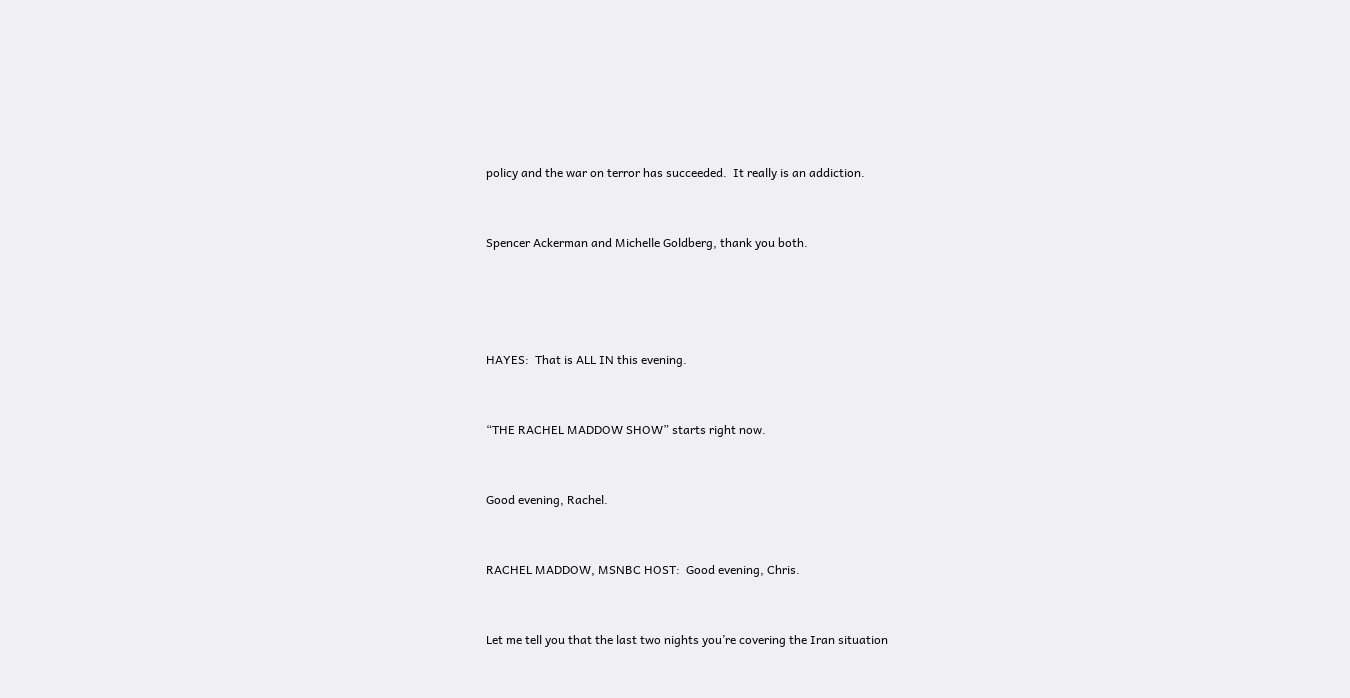policy and the war on terror has succeeded.  It really is an addiction.


Spencer Ackerman and Michelle Goldberg, thank you both.




HAYES:  That is ALL IN this evening.


“THE RACHEL MADDOW SHOW” starts right now.


Good evening, Rachel.


RACHEL MADDOW, MSNBC HOST:  Good evening, Chris.


Let me tell you that the last two nights you’re covering the Iran situation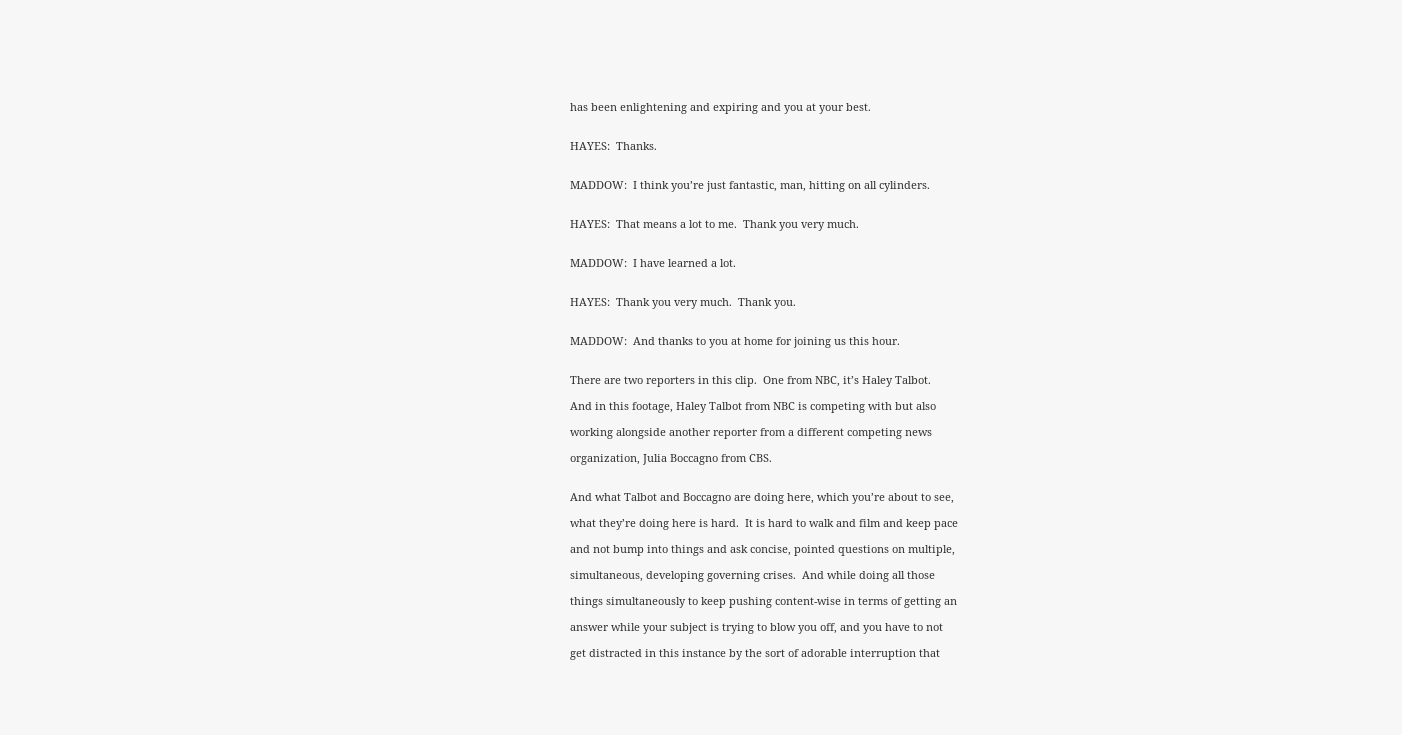has been enlightening and expiring and you at your best.


HAYES:  Thanks.


MADDOW:  I think you’re just fantastic, man, hitting on all cylinders.


HAYES:  That means a lot to me.  Thank you very much.


MADDOW:  I have learned a lot.


HAYES:  Thank you very much.  Thank you.


MADDOW:  And thanks to you at home for joining us this hour.


There are two reporters in this clip.  One from NBC, it’s Haley Talbot.

And in this footage, Haley Talbot from NBC is competing with but also

working alongside another reporter from a different competing news

organization, Julia Boccagno from CBS.


And what Talbot and Boccagno are doing here, which you’re about to see,

what they’re doing here is hard.  It is hard to walk and film and keep pace

and not bump into things and ask concise, pointed questions on multiple,

simultaneous, developing governing crises.  And while doing all those

things simultaneously to keep pushing content-wise in terms of getting an

answer while your subject is trying to blow you off, and you have to not

get distracted in this instance by the sort of adorable interruption that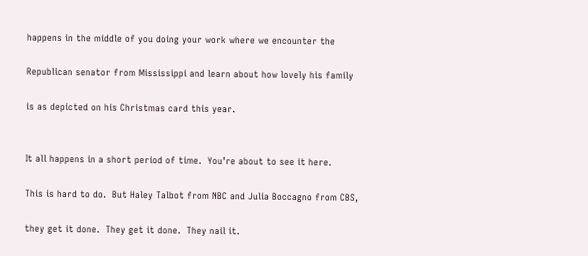happens in the middle of you doing your work where we encounter the

Republican senator from Mississippi and learn about how lovely his family

is as depicted on his Christmas card this year.


It all happens in a short period of time.  You’re about to see it here.

This is hard to do.  But Haley Talbot from NBC and Julia Boccagno from CBS,

they get it done.  They get it done.  They nail it.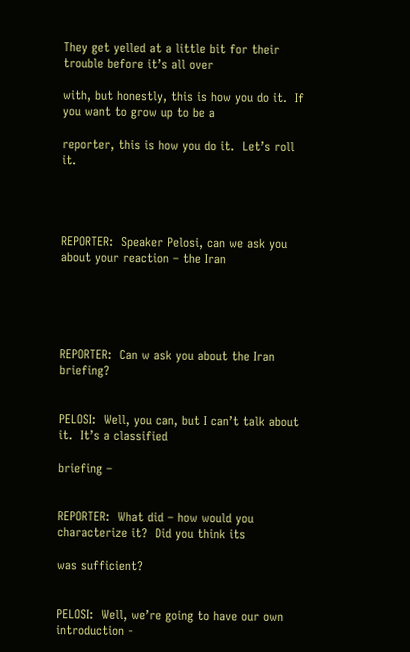They get yelled at a little bit for their trouble before it’s all over

with, but honestly, this is how you do it.  If you want to grow up to be a

reporter, this is how you do it.  Let’s roll it.




REPORTER:  Speaker Pelosi, can we ask you about your reaction – the Iran





REPORTER:  Can w ask you about the Iran briefing?


PELOSI:  Well, you can, but I can’t talk about it.  It’s a classified

briefing –


REPORTER:  What did – how would you characterize it?  Did you think its

was sufficient?


PELOSI:  Well, we’re going to have our own introduction -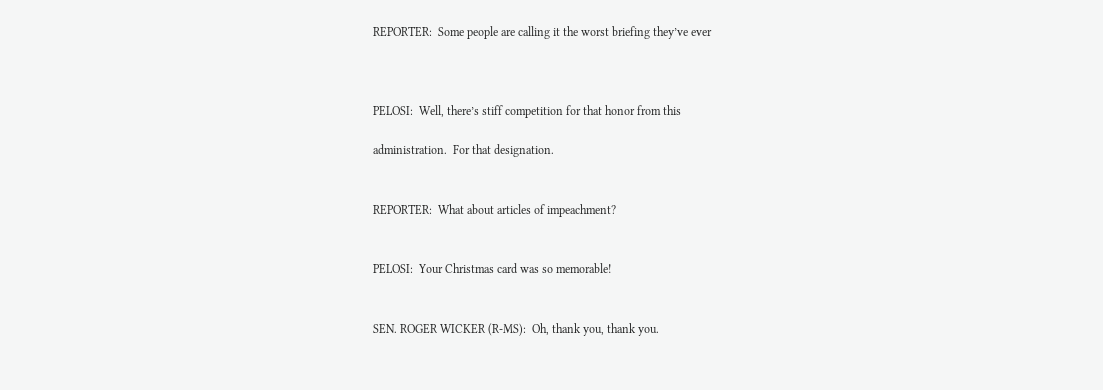REPORTER:  Some people are calling it the worst briefing they’ve ever



PELOSI:  Well, there’s stiff competition for that honor from this

administration.  For that designation.


REPORTER:  What about articles of impeachment?


PELOSI:  Your Christmas card was so memorable!


SEN. ROGER WICKER (R-MS):  Oh, thank you, thank you.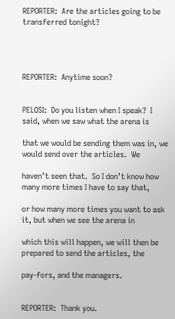REPORTER:  Are the articles going to be transferred tonight?




REPORTER:  Anytime soon?


PELOSI:  Do you listen when I speak?  I said, when we saw what the arena is

that we would be sending them was in, we would send over the articles.  We

haven’t seen that.  So I don’t know how many more times I have to say that,

or how many more times you want to ask it, but when we see the arena in

which this will happen, we will then be prepared to send the articles, the

pay-fors, and the managers.


REPORTER:  Thank you.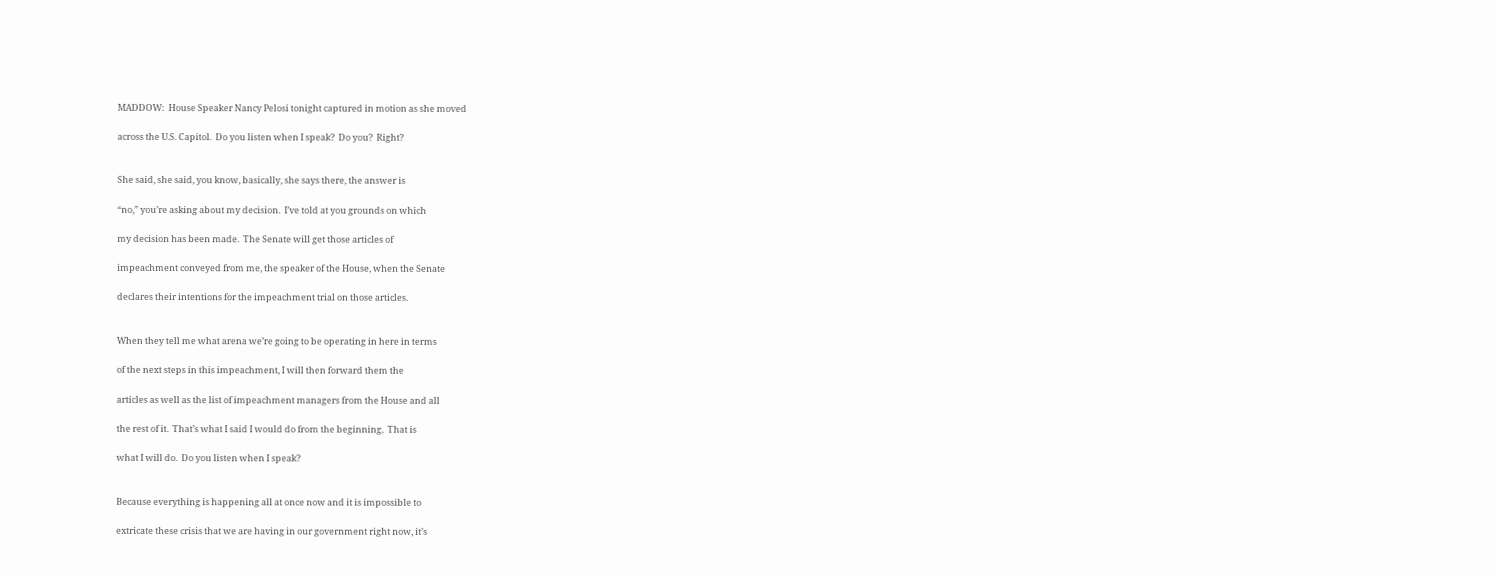MADDOW:  House Speaker Nancy Pelosi tonight captured in motion as she moved

across the U.S. Capitol.  Do you listen when I speak?  Do you?  Right?


She said, she said, you know, basically, she says there, the answer is

“no,” you’re asking about my decision.  I’ve told at you grounds on which

my decision has been made.  The Senate will get those articles of

impeachment conveyed from me, the speaker of the House, when the Senate

declares their intentions for the impeachment trial on those articles.


When they tell me what arena we’re going to be operating in here in terms

of the next steps in this impeachment, I will then forward them the

articles as well as the list of impeachment managers from the House and all

the rest of it.  That’s what I said I would do from the beginning.  That is

what I will do.  Do you listen when I speak?


Because everything is happening all at once now and it is impossible to

extricate these crisis that we are having in our government right now, it’s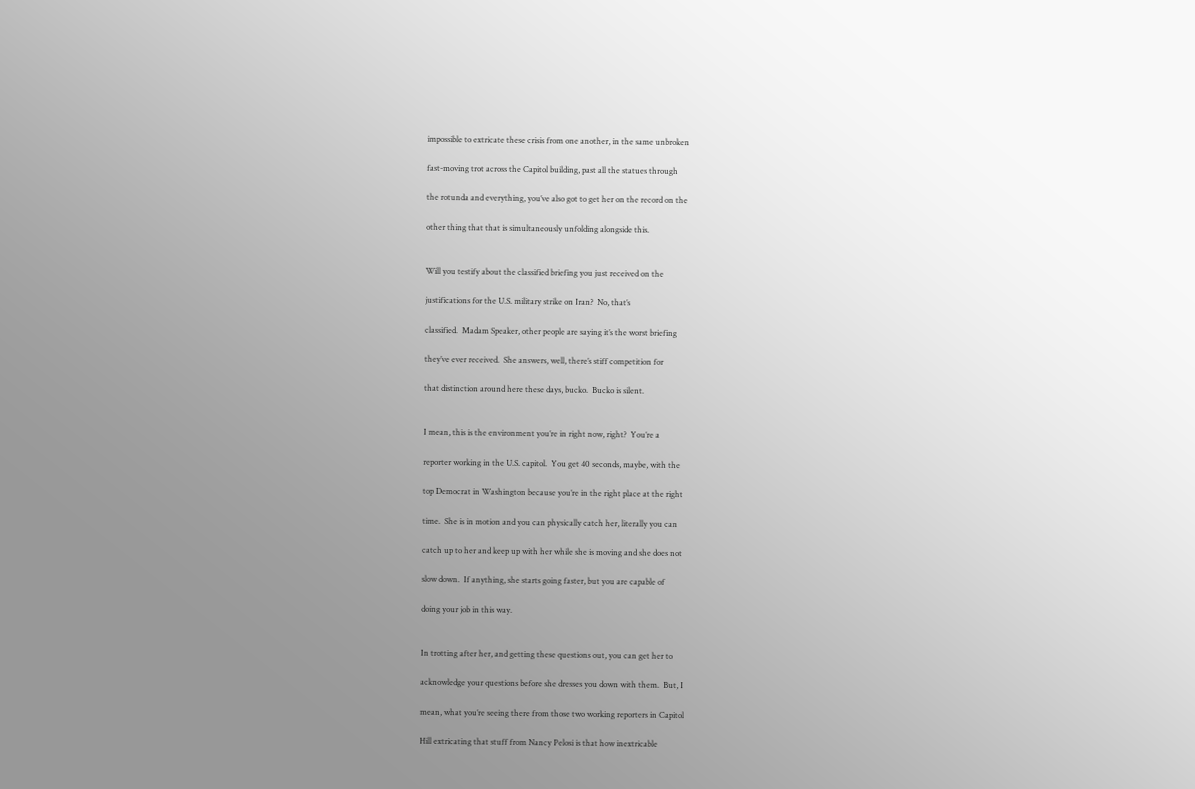impossible to extricate these crisis from one another, in the same unbroken

fast-moving trot across the Capitol building, past all the statues through

the rotunda and everything, you’ve also got to get her on the record on the

other thing that that is simultaneously unfolding alongside this.


Will you testify about the classified briefing you just received on the

justifications for the U.S. military strike on Iran?  No, that’s

classified.  Madam Speaker, other people are saying it’s the worst briefing

they’ve ever received.  She answers, well, there’s stiff competition for

that distinction around here these days, bucko.  Bucko is silent.


I mean, this is the environment you’re in right now, right?  You’re a

reporter working in the U.S. capitol.  You get 40 seconds, maybe, with the

top Democrat in Washington because you’re in the right place at the right

time.  She is in motion and you can physically catch her, literally you can

catch up to her and keep up with her while she is moving and she does not

slow down.  If anything, she starts going faster, but you are capable of

doing your job in this way.


In trotting after her, and getting these questions out, you can get her to

acknowledge your questions before she dresses you down with them.  But, I

mean, what you’re seeing there from those two working reporters in Capitol

Hill extricating that stuff from Nancy Pelosi is that how inextricable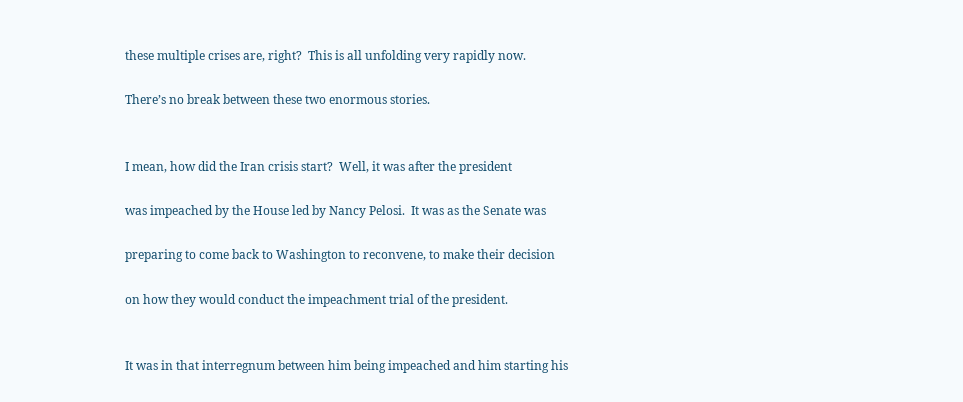these multiple crises are, right?  This is all unfolding very rapidly now.

There’s no break between these two enormous stories.


I mean, how did the Iran crisis start?  Well, it was after the president

was impeached by the House led by Nancy Pelosi.  It was as the Senate was

preparing to come back to Washington to reconvene, to make their decision

on how they would conduct the impeachment trial of the president.


It was in that interregnum between him being impeached and him starting his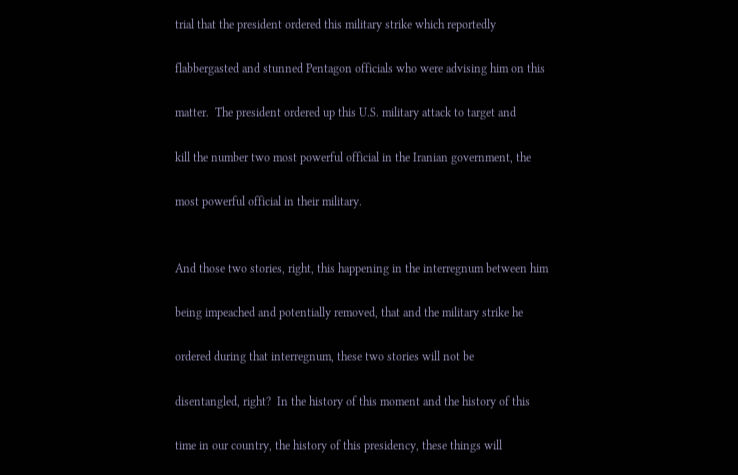trial that the president ordered this military strike which reportedly

flabbergasted and stunned Pentagon officials who were advising him on this

matter.  The president ordered up this U.S. military attack to target and

kill the number two most powerful official in the Iranian government, the

most powerful official in their military.


And those two stories, right, this happening in the interregnum between him

being impeached and potentially removed, that and the military strike he

ordered during that interregnum, these two stories will not be

disentangled, right?  In the history of this moment and the history of this

time in our country, the history of this presidency, these things will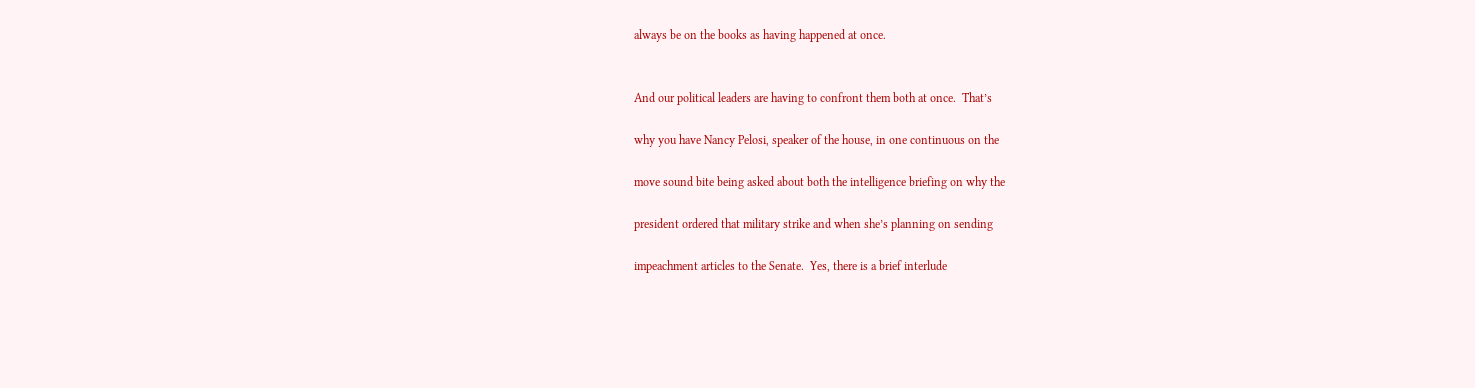always be on the books as having happened at once.


And our political leaders are having to confront them both at once.  That’s

why you have Nancy Pelosi, speaker of the house, in one continuous on the

move sound bite being asked about both the intelligence briefing on why the

president ordered that military strike and when she’s planning on sending

impeachment articles to the Senate.  Yes, there is a brief interlude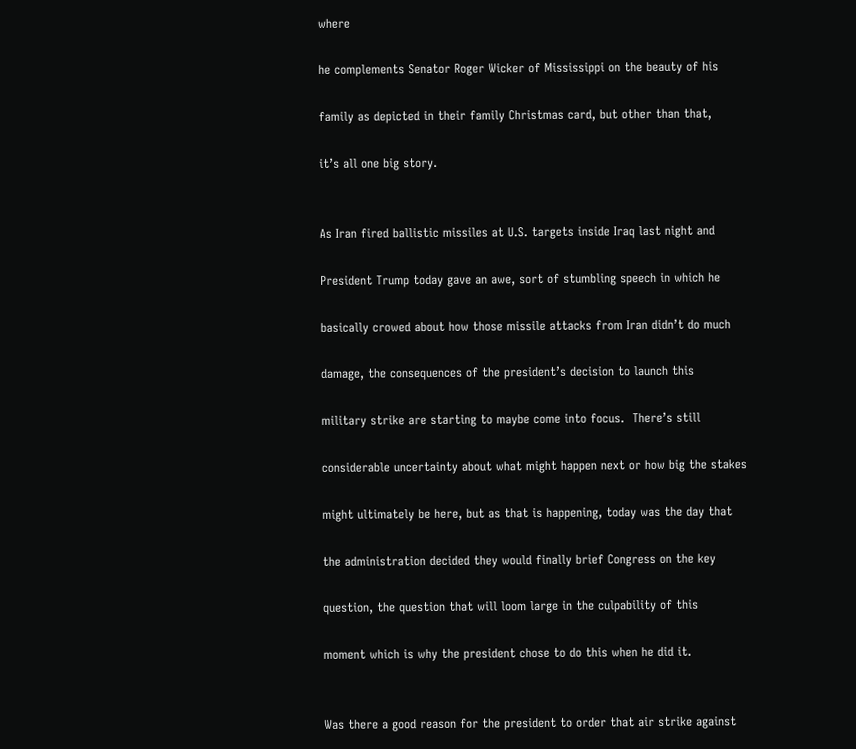where

he complements Senator Roger Wicker of Mississippi on the beauty of his

family as depicted in their family Christmas card, but other than that,

it’s all one big story.


As Iran fired ballistic missiles at U.S. targets inside Iraq last night and

President Trump today gave an awe, sort of stumbling speech in which he

basically crowed about how those missile attacks from Iran didn’t do much

damage, the consequences of the president’s decision to launch this

military strike are starting to maybe come into focus.  There’s still

considerable uncertainty about what might happen next or how big the stakes

might ultimately be here, but as that is happening, today was the day that

the administration decided they would finally brief Congress on the key

question, the question that will loom large in the culpability of this

moment which is why the president chose to do this when he did it.


Was there a good reason for the president to order that air strike against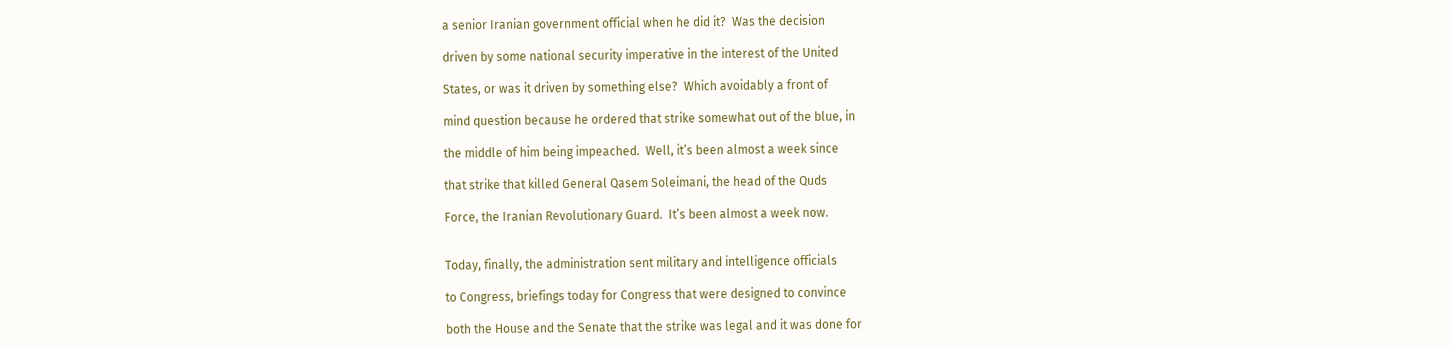a senior Iranian government official when he did it?  Was the decision

driven by some national security imperative in the interest of the United

States, or was it driven by something else?  Which avoidably a front of

mind question because he ordered that strike somewhat out of the blue, in

the middle of him being impeached.  Well, it’s been almost a week since

that strike that killed General Qasem Soleimani, the head of the Quds

Force, the Iranian Revolutionary Guard.  It’s been almost a week now.


Today, finally, the administration sent military and intelligence officials

to Congress, briefings today for Congress that were designed to convince

both the House and the Senate that the strike was legal and it was done for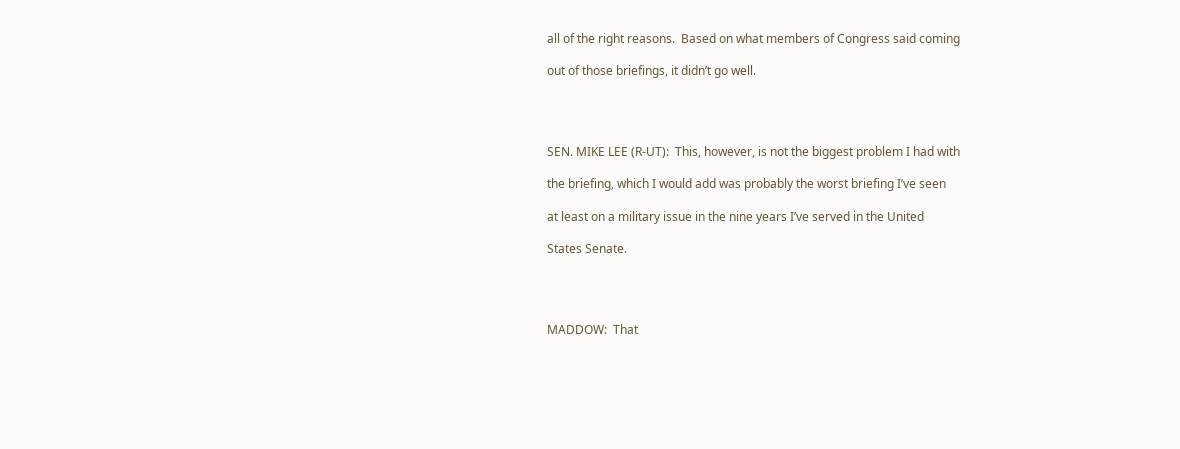all of the right reasons.  Based on what members of Congress said coming

out of those briefings, it didn’t go well.




SEN. MIKE LEE (R-UT):  This, however, is not the biggest problem I had with

the briefing, which I would add was probably the worst briefing I’ve seen

at least on a military issue in the nine years I’ve served in the United

States Senate.




MADDOW:  That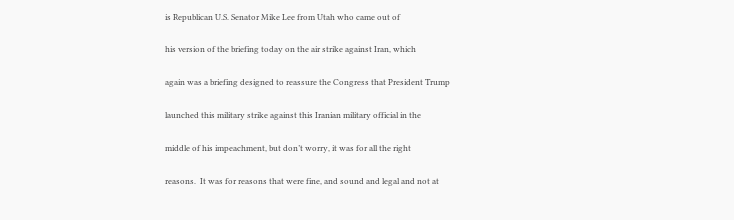is Republican U.S. Senator Mike Lee from Utah who came out of

his version of the briefing today on the air strike against Iran, which

again was a briefing designed to reassure the Congress that President Trump

launched this military strike against this Iranian military official in the

middle of his impeachment, but don’t worry, it was for all the right

reasons.  It was for reasons that were fine, and sound and legal and not at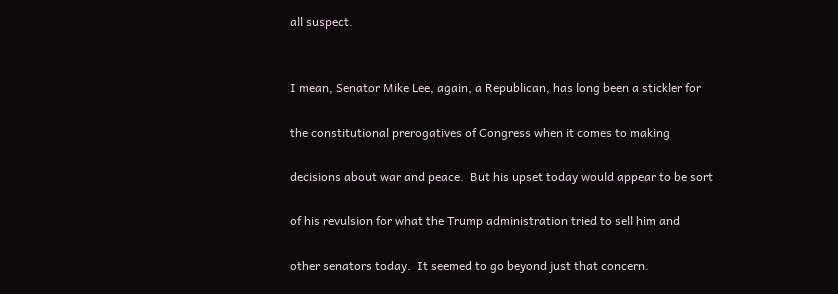all suspect.


I mean, Senator Mike Lee, again, a Republican, has long been a stickler for

the constitutional prerogatives of Congress when it comes to making

decisions about war and peace.  But his upset today would appear to be sort

of his revulsion for what the Trump administration tried to sell him and

other senators today.  It seemed to go beyond just that concern.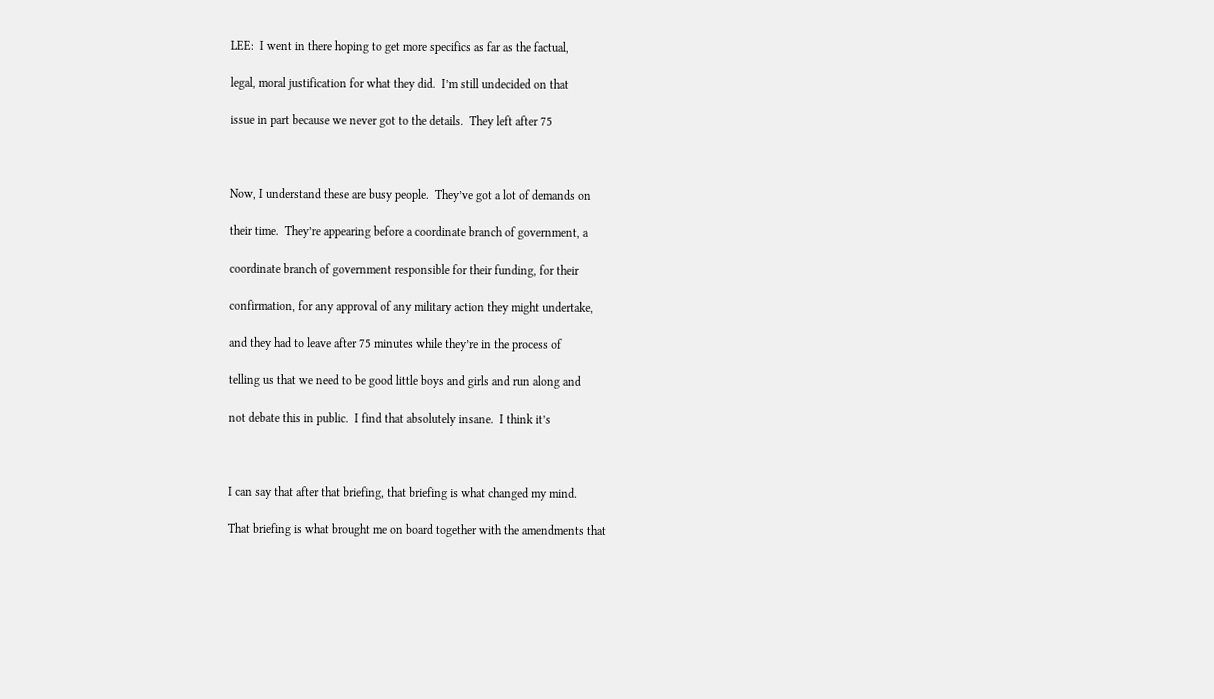LEE:  I went in there hoping to get more specifics as far as the factual,

legal, moral justification for what they did.  I’m still undecided on that

issue in part because we never got to the details.  They left after 75



Now, I understand these are busy people.  They’ve got a lot of demands on

their time.  They’re appearing before a coordinate branch of government, a

coordinate branch of government responsible for their funding, for their

confirmation, for any approval of any military action they might undertake,

and they had to leave after 75 minutes while they’re in the process of

telling us that we need to be good little boys and girls and run along and

not debate this in public.  I find that absolutely insane.  I think it’s



I can say that after that briefing, that briefing is what changed my mind.

That briefing is what brought me on board together with the amendments that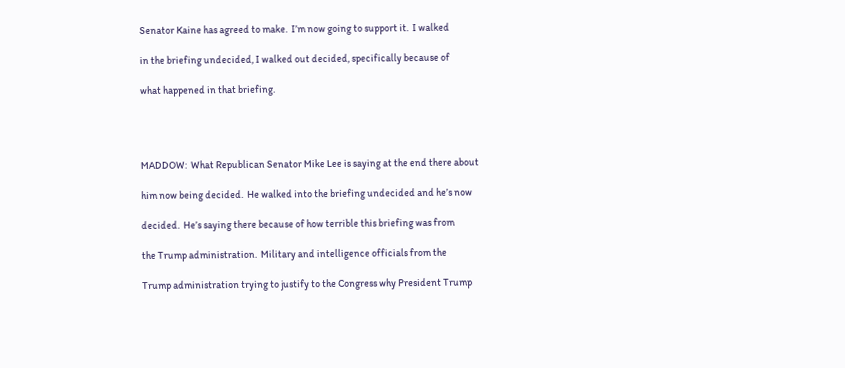Senator Kaine has agreed to make.  I’m now going to support it.  I walked

in the briefing undecided, I walked out decided, specifically because of

what happened in that briefing.




MADDOW:  What Republican Senator Mike Lee is saying at the end there about

him now being decided.  He walked into the briefing undecided and he’s now

decided.  He’s saying there because of how terrible this briefing was from

the Trump administration.  Military and intelligence officials from the

Trump administration trying to justify to the Congress why President Trump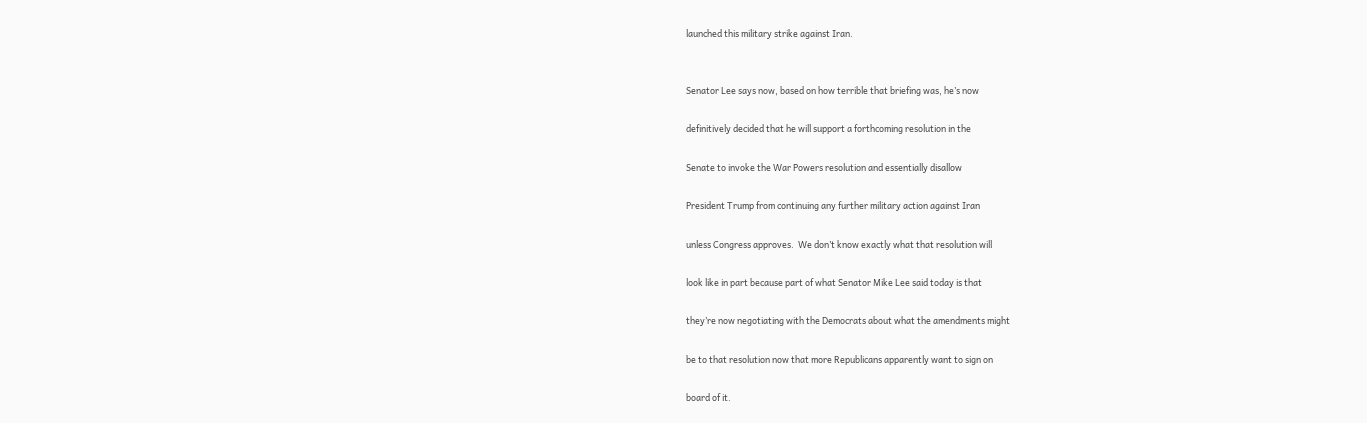launched this military strike against Iran.


Senator Lee says now, based on how terrible that briefing was, he’s now

definitively decided that he will support a forthcoming resolution in the

Senate to invoke the War Powers resolution and essentially disallow

President Trump from continuing any further military action against Iran

unless Congress approves.  We don’t know exactly what that resolution will

look like in part because part of what Senator Mike Lee said today is that

they’re now negotiating with the Democrats about what the amendments might

be to that resolution now that more Republicans apparently want to sign on

board of it.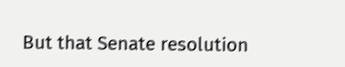But that Senate resolution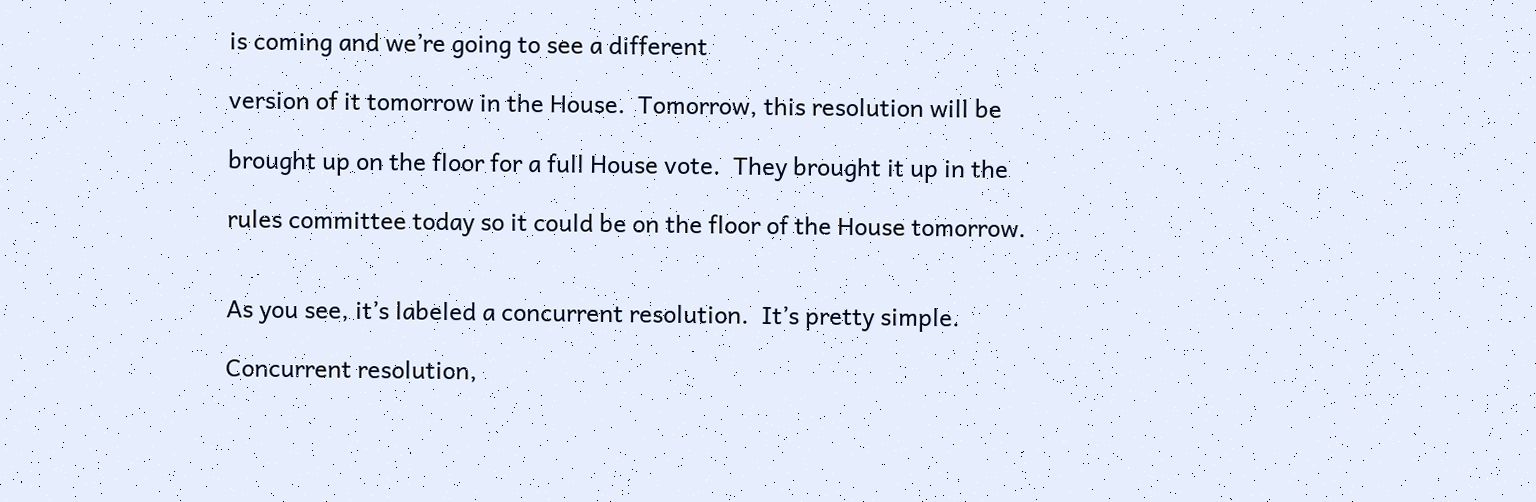is coming and we’re going to see a different

version of it tomorrow in the House.  Tomorrow, this resolution will be

brought up on the floor for a full House vote.  They brought it up in the

rules committee today so it could be on the floor of the House tomorrow.


As you see, it’s labeled a concurrent resolution.  It’s pretty simple.

Concurrent resolution,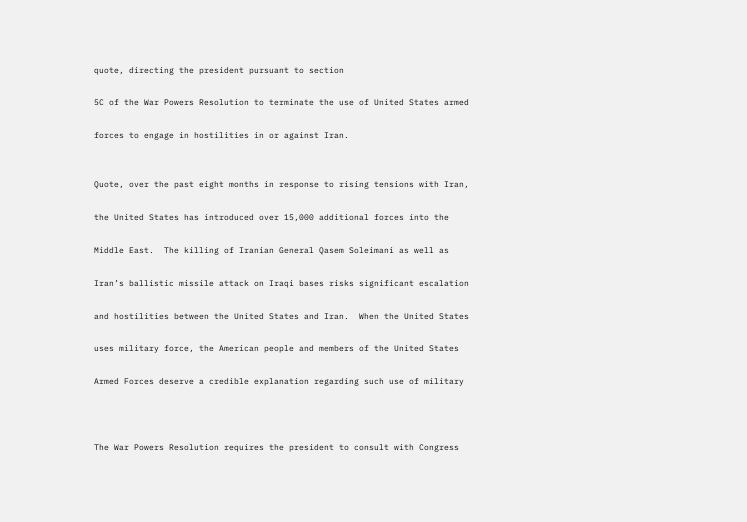quote, directing the president pursuant to section

5C of the War Powers Resolution to terminate the use of United States armed

forces to engage in hostilities in or against Iran.


Quote, over the past eight months in response to rising tensions with Iran,

the United States has introduced over 15,000 additional forces into the

Middle East.  The killing of Iranian General Qasem Soleimani as well as

Iran’s ballistic missile attack on Iraqi bases risks significant escalation

and hostilities between the United States and Iran.  When the United States

uses military force, the American people and members of the United States

Armed Forces deserve a credible explanation regarding such use of military



The War Powers Resolution requires the president to consult with Congress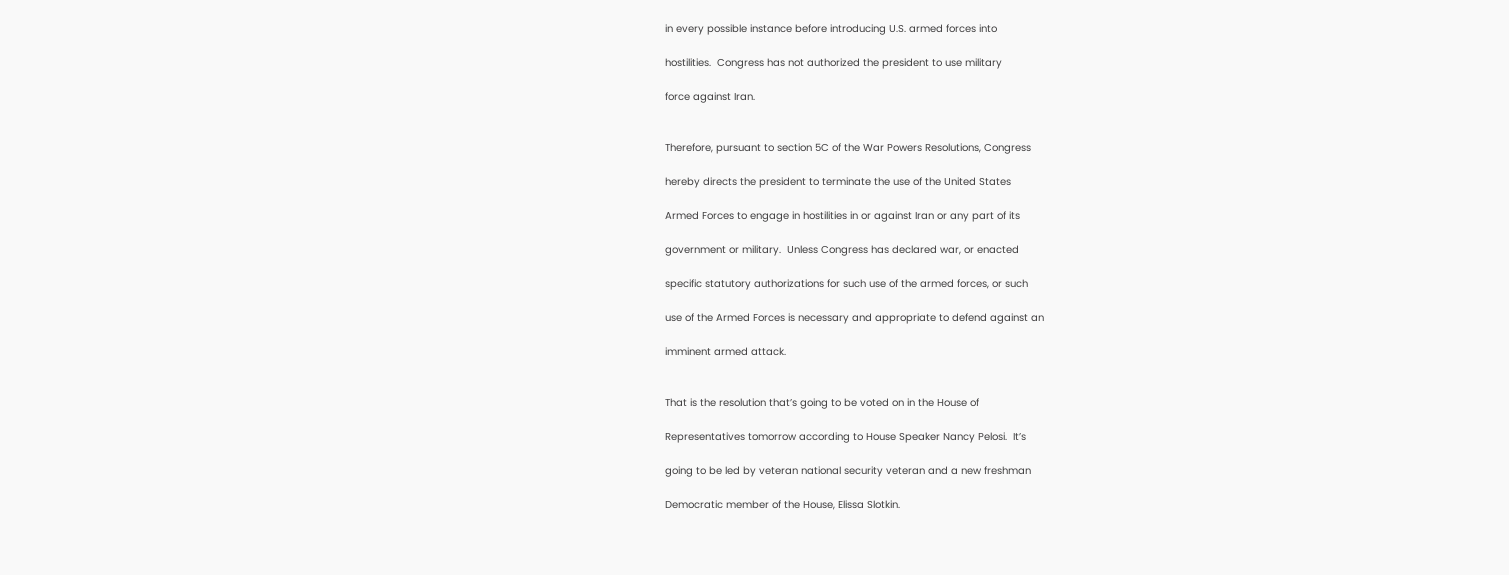in every possible instance before introducing U.S. armed forces into

hostilities.  Congress has not authorized the president to use military

force against Iran.


Therefore, pursuant to section 5C of the War Powers Resolutions, Congress

hereby directs the president to terminate the use of the United States

Armed Forces to engage in hostilities in or against Iran or any part of its

government or military.  Unless Congress has declared war, or enacted

specific statutory authorizations for such use of the armed forces, or such

use of the Armed Forces is necessary and appropriate to defend against an

imminent armed attack.


That is the resolution that’s going to be voted on in the House of

Representatives tomorrow according to House Speaker Nancy Pelosi.  It’s

going to be led by veteran national security veteran and a new freshman

Democratic member of the House, Elissa Slotkin.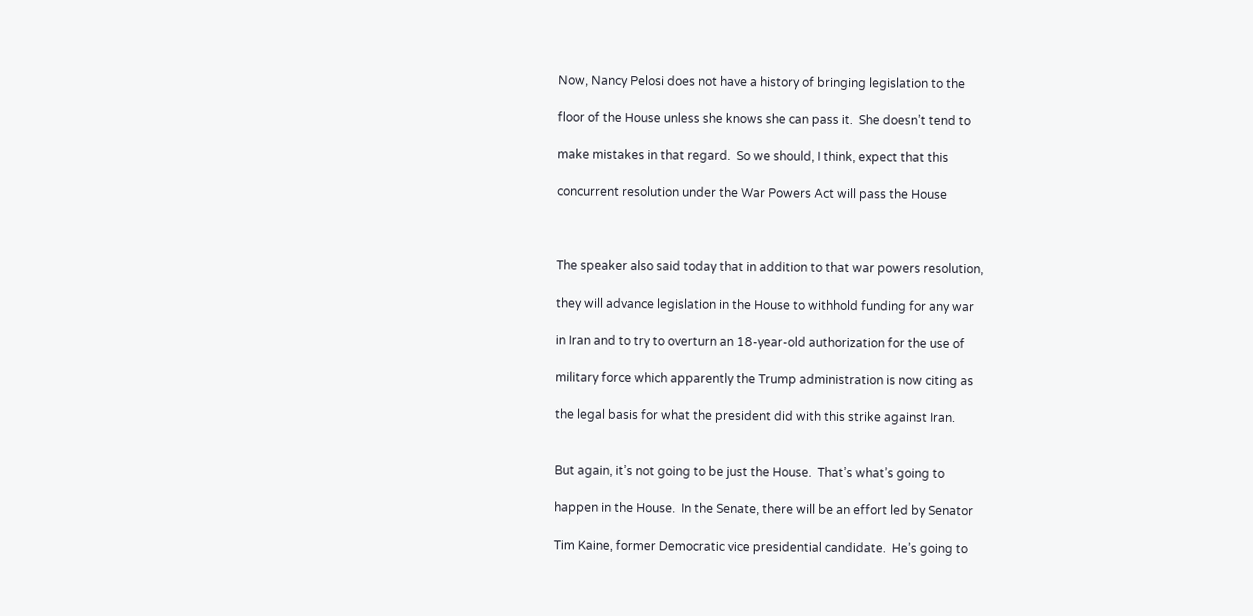Now, Nancy Pelosi does not have a history of bringing legislation to the

floor of the House unless she knows she can pass it.  She doesn’t tend to

make mistakes in that regard.  So we should, I think, expect that this

concurrent resolution under the War Powers Act will pass the House



The speaker also said today that in addition to that war powers resolution,

they will advance legislation in the House to withhold funding for any war

in Iran and to try to overturn an 18-year-old authorization for the use of

military force which apparently the Trump administration is now citing as

the legal basis for what the president did with this strike against Iran.


But again, it’s not going to be just the House.  That’s what’s going to

happen in the House.  In the Senate, there will be an effort led by Senator

Tim Kaine, former Democratic vice presidential candidate.  He’s going to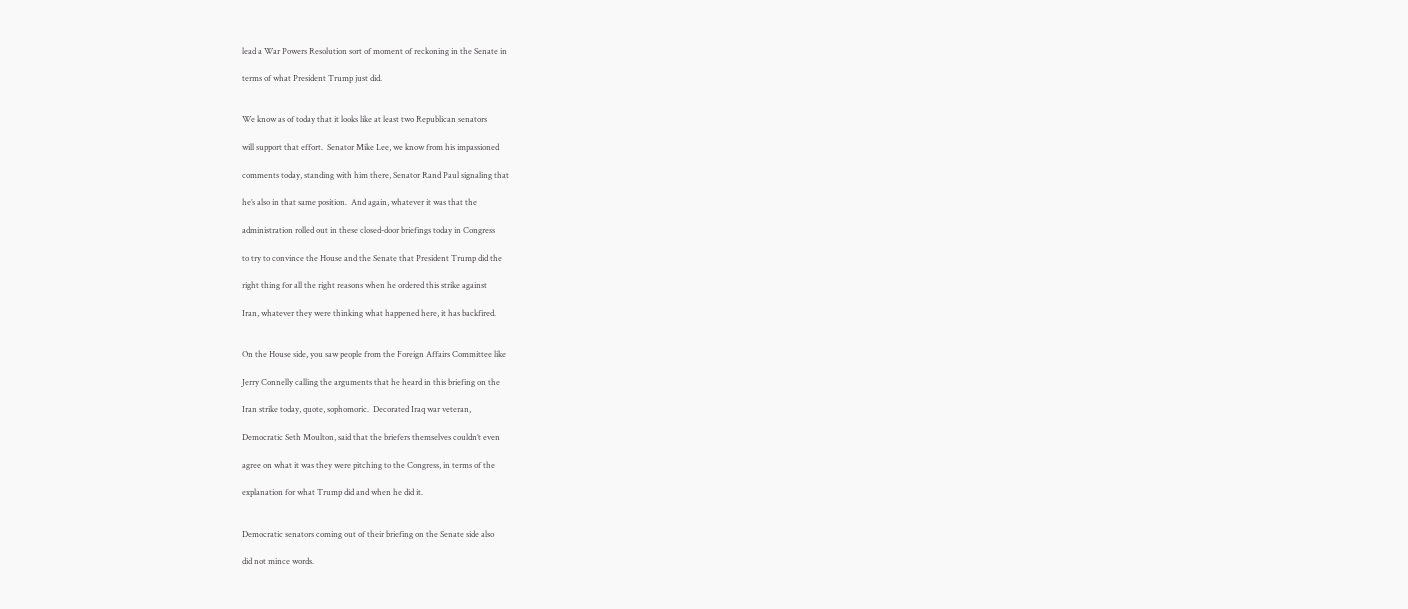lead a War Powers Resolution sort of moment of reckoning in the Senate in

terms of what President Trump just did.


We know as of today that it looks like at least two Republican senators

will support that effort.  Senator Mike Lee, we know from his impassioned

comments today, standing with him there, Senator Rand Paul signaling that

he’s also in that same position.  And again, whatever it was that the

administration rolled out in these closed-door briefings today in Congress

to try to convince the House and the Senate that President Trump did the

right thing for all the right reasons when he ordered this strike against

Iran, whatever they were thinking what happened here, it has backfired.


On the House side, you saw people from the Foreign Affairs Committee like

Jerry Connelly calling the arguments that he heard in this briefing on the

Iran strike today, quote, sophomoric.  Decorated Iraq war veteran,

Democratic Seth Moulton, said that the briefers themselves couldn’t even

agree on what it was they were pitching to the Congress, in terms of the

explanation for what Trump did and when he did it.


Democratic senators coming out of their briefing on the Senate side also

did not mince words.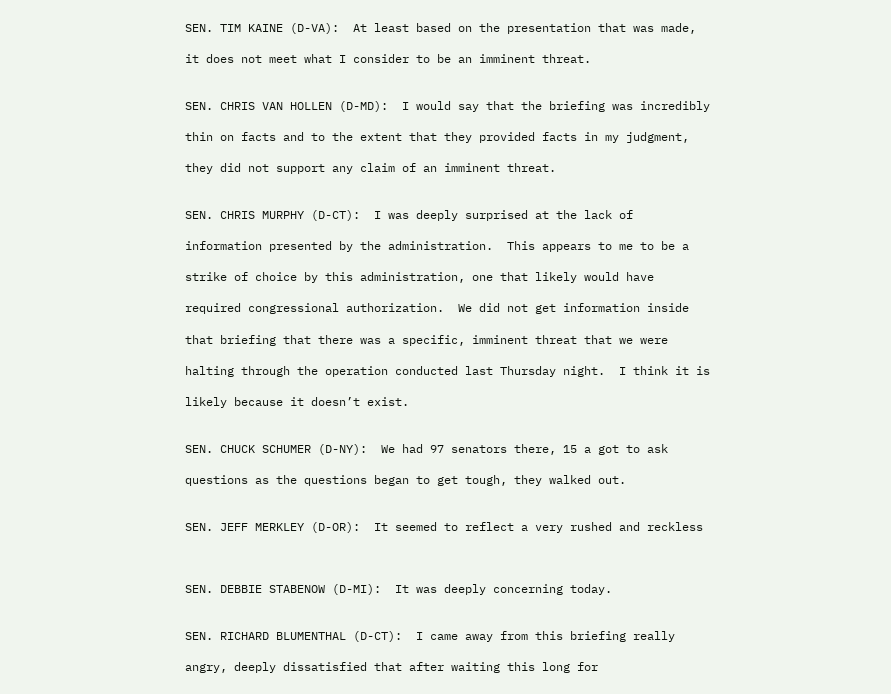SEN. TIM KAINE (D-VA):  At least based on the presentation that was made,

it does not meet what I consider to be an imminent threat.


SEN. CHRIS VAN HOLLEN (D-MD):  I would say that the briefing was incredibly

thin on facts and to the extent that they provided facts in my judgment,

they did not support any claim of an imminent threat.


SEN. CHRIS MURPHY (D-CT):  I was deeply surprised at the lack of

information presented by the administration.  This appears to me to be a

strike of choice by this administration, one that likely would have

required congressional authorization.  We did not get information inside

that briefing that there was a specific, imminent threat that we were

halting through the operation conducted last Thursday night.  I think it is

likely because it doesn’t exist.


SEN. CHUCK SCHUMER (D-NY):  We had 97 senators there, 15 a got to ask

questions as the questions began to get tough, they walked out.


SEN. JEFF MERKLEY (D-OR):  It seemed to reflect a very rushed and reckless



SEN. DEBBIE STABENOW (D-MI):  It was deeply concerning today.


SEN. RICHARD BLUMENTHAL (D-CT):  I came away from this briefing really

angry, deeply dissatisfied that after waiting this long for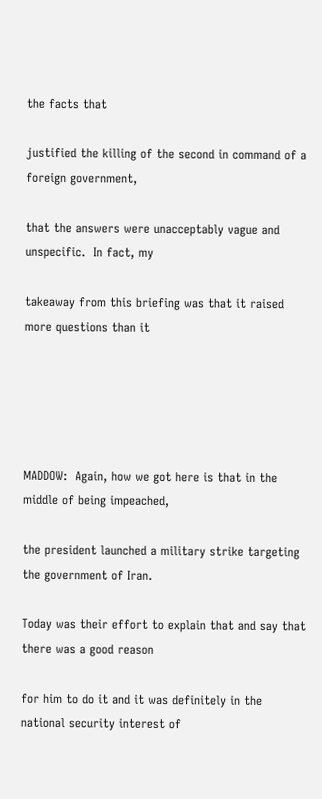the facts that

justified the killing of the second in command of a foreign government,

that the answers were unacceptably vague and unspecific.  In fact, my

takeaway from this briefing was that it raised more questions than it





MADDOW:  Again, how we got here is that in the middle of being impeached,

the president launched a military strike targeting the government of Iran.

Today was their effort to explain that and say that there was a good reason

for him to do it and it was definitely in the national security interest of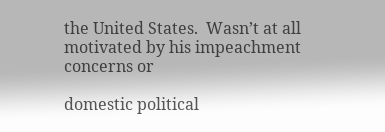the United States.  Wasn’t at all motivated by his impeachment concerns or

domestic political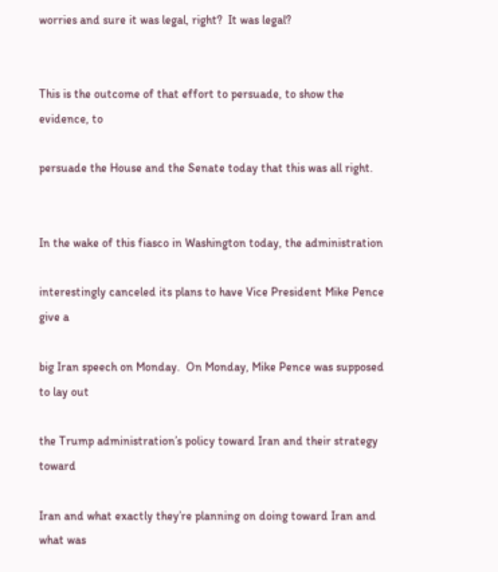worries and sure it was legal, right?  It was legal?


This is the outcome of that effort to persuade, to show the evidence, to

persuade the House and the Senate today that this was all right.


In the wake of this fiasco in Washington today, the administration

interestingly canceled its plans to have Vice President Mike Pence give a

big Iran speech on Monday.  On Monday, Mike Pence was supposed to lay out

the Trump administration’s policy toward Iran and their strategy toward

Iran and what exactly they’re planning on doing toward Iran and what was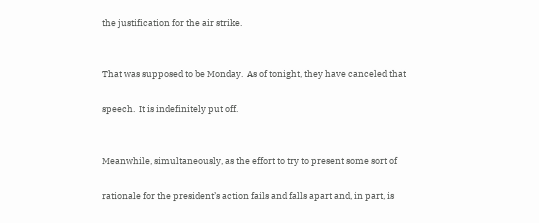the justification for the air strike.


That was supposed to be Monday.  As of tonight, they have canceled that

speech.  It is indefinitely put off.


Meanwhile, simultaneously, as the effort to try to present some sort of

rationale for the president’s action fails and falls apart and, in part, is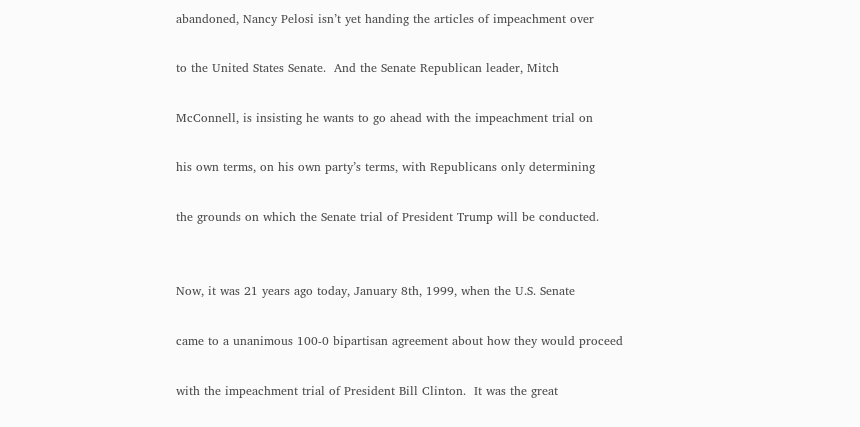abandoned, Nancy Pelosi isn’t yet handing the articles of impeachment over

to the United States Senate.  And the Senate Republican leader, Mitch

McConnell, is insisting he wants to go ahead with the impeachment trial on

his own terms, on his own party’s terms, with Republicans only determining

the grounds on which the Senate trial of President Trump will be conducted.


Now, it was 21 years ago today, January 8th, 1999, when the U.S. Senate

came to a unanimous 100-0 bipartisan agreement about how they would proceed

with the impeachment trial of President Bill Clinton.  It was the great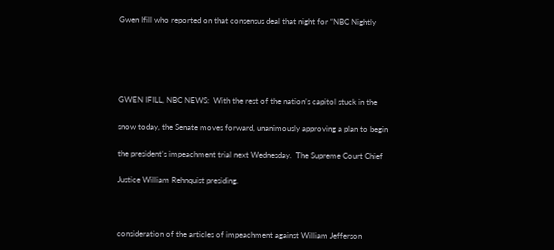Gwen Ifill who reported on that consensus deal that night for “NBC Nightly





GWEN IFILL, NBC NEWS:  With the rest of the nation’s capitol stuck in the

snow today, the Senate moves forward, unanimously approving a plan to begin

the president’s impeachment trial next Wednesday.  The Supreme Court Chief

Justice William Rehnquist presiding.



consideration of the articles of impeachment against William Jefferson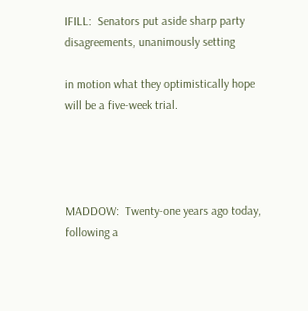IFILL:  Senators put aside sharp party disagreements, unanimously setting

in motion what they optimistically hope will be a five-week trial.




MADDOW:  Twenty-one years ago today, following a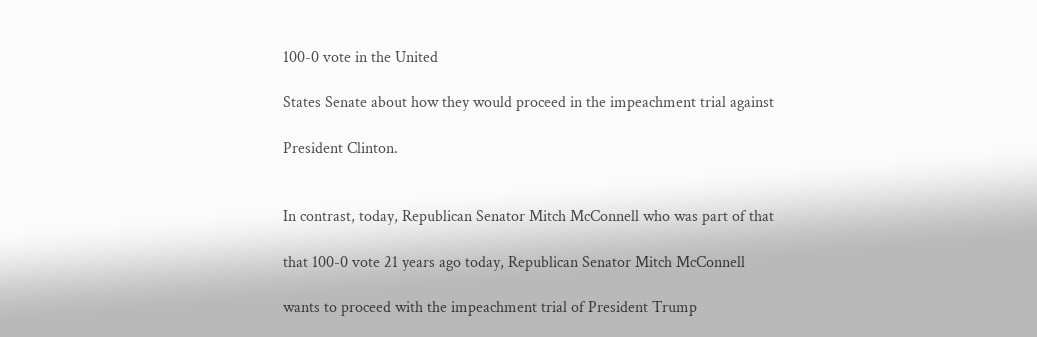100-0 vote in the United

States Senate about how they would proceed in the impeachment trial against

President Clinton.


In contrast, today, Republican Senator Mitch McConnell who was part of that

that 100-0 vote 21 years ago today, Republican Senator Mitch McConnell

wants to proceed with the impeachment trial of President Trump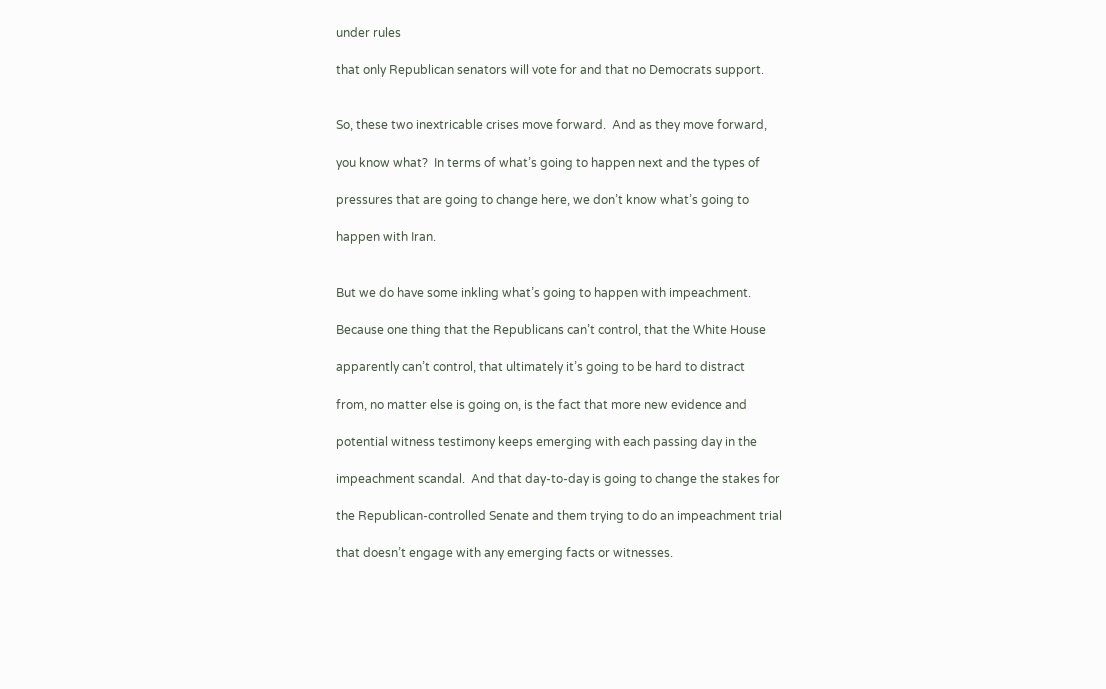under rules

that only Republican senators will vote for and that no Democrats support.


So, these two inextricable crises move forward.  And as they move forward,

you know what?  In terms of what’s going to happen next and the types of

pressures that are going to change here, we don’t know what’s going to

happen with Iran.


But we do have some inkling what’s going to happen with impeachment.

Because one thing that the Republicans can’t control, that the White House

apparently can’t control, that ultimately it’s going to be hard to distract

from, no matter else is going on, is the fact that more new evidence and

potential witness testimony keeps emerging with each passing day in the

impeachment scandal.  And that day-to-day is going to change the stakes for

the Republican-controlled Senate and them trying to do an impeachment trial

that doesn’t engage with any emerging facts or witnesses.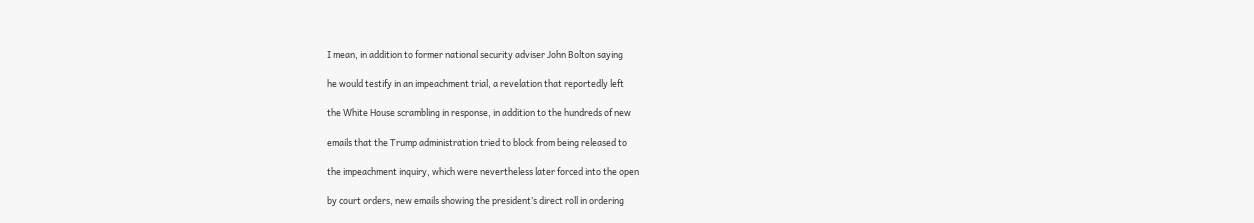I mean, in addition to former national security adviser John Bolton saying

he would testify in an impeachment trial, a revelation that reportedly left

the White House scrambling in response, in addition to the hundreds of new

emails that the Trump administration tried to block from being released to

the impeachment inquiry, which were nevertheless later forced into the open

by court orders, new emails showing the president’s direct roll in ordering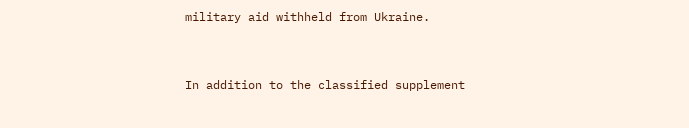military aid withheld from Ukraine.


In addition to the classified supplement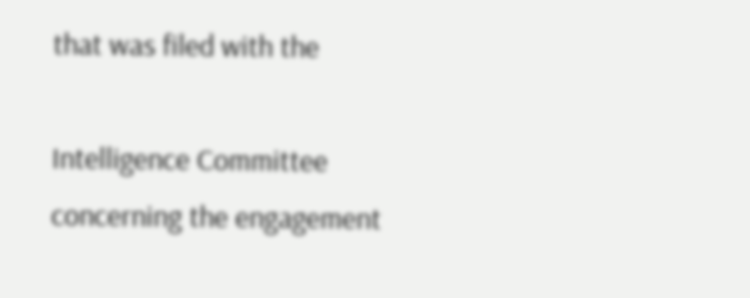that was filed with the

Intelligence Committee concerning the engagement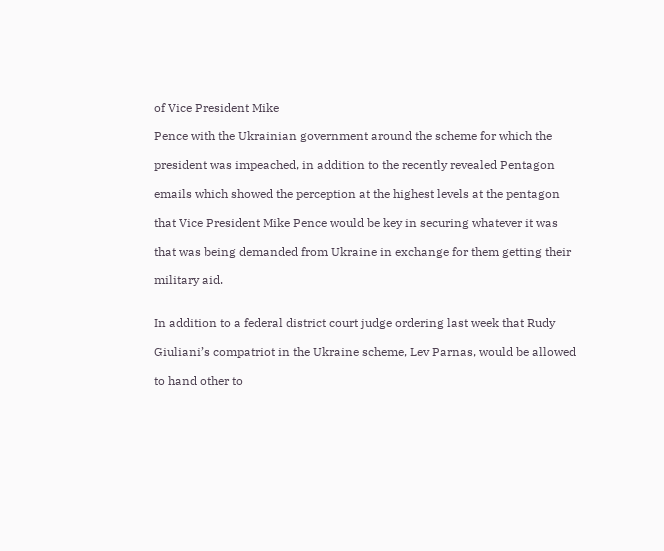of Vice President Mike

Pence with the Ukrainian government around the scheme for which the

president was impeached, in addition to the recently revealed Pentagon

emails which showed the perception at the highest levels at the pentagon

that Vice President Mike Pence would be key in securing whatever it was

that was being demanded from Ukraine in exchange for them getting their

military aid.


In addition to a federal district court judge ordering last week that Rudy

Giuliani’s compatriot in the Ukraine scheme, Lev Parnas, would be allowed

to hand other to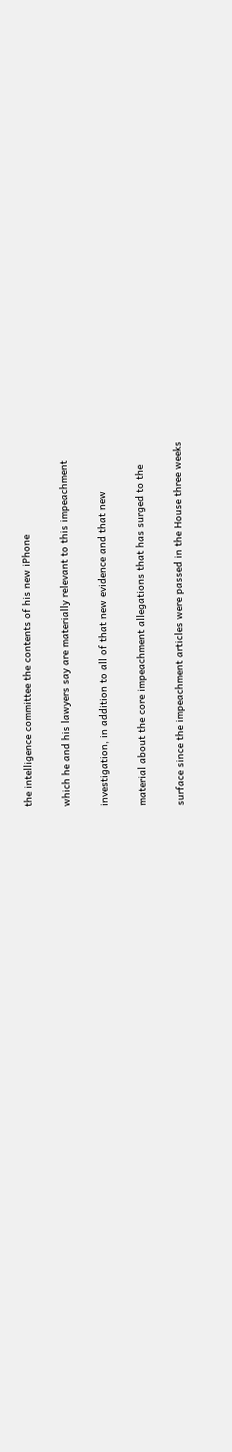the intelligence committee the contents of his new iPhone

which he and his lawyers say are materially relevant to this impeachment

investigation, in addition to all of that new evidence and that new

material about the core impeachment allegations that has surged to the

surface since the impeachment articles were passed in the House three weeks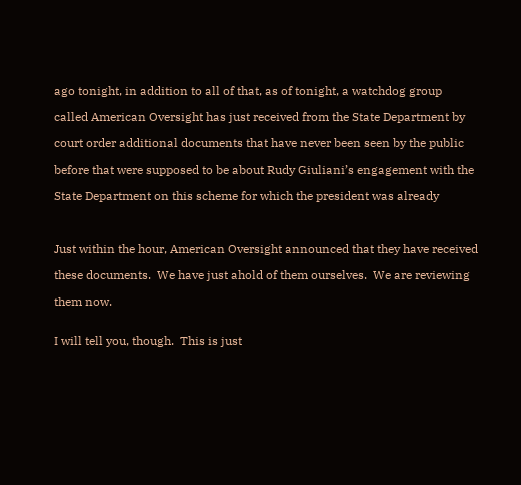ago tonight, in addition to all of that, as of tonight, a watchdog group

called American Oversight has just received from the State Department by

court order additional documents that have never been seen by the public

before that were supposed to be about Rudy Giuliani’s engagement with the

State Department on this scheme for which the president was already



Just within the hour, American Oversight announced that they have received

these documents.  We have just ahold of them ourselves.  We are reviewing

them now.


I will tell you, though.  This is just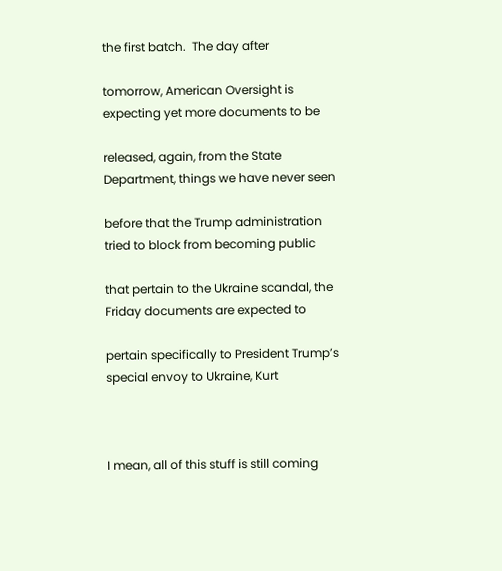the first batch.  The day after

tomorrow, American Oversight is expecting yet more documents to be

released, again, from the State Department, things we have never seen

before that the Trump administration tried to block from becoming public

that pertain to the Ukraine scandal, the Friday documents are expected to

pertain specifically to President Trump’s special envoy to Ukraine, Kurt



I mean, all of this stuff is still coming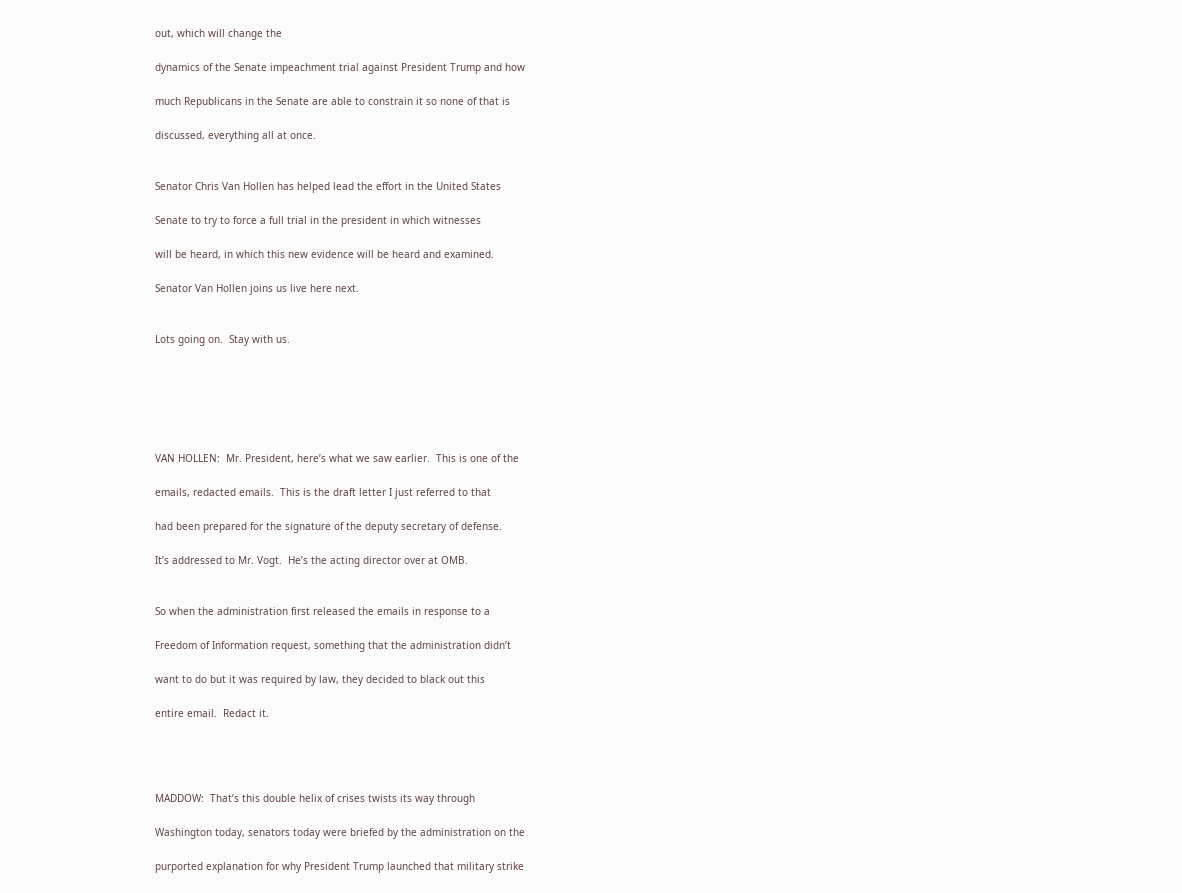out, which will change the

dynamics of the Senate impeachment trial against President Trump and how

much Republicans in the Senate are able to constrain it so none of that is

discussed, everything all at once.


Senator Chris Van Hollen has helped lead the effort in the United States

Senate to try to force a full trial in the president in which witnesses

will be heard, in which this new evidence will be heard and examined.

Senator Van Hollen joins us live here next.


Lots going on.  Stay with us.






VAN HOLLEN:  Mr. President, here’s what we saw earlier.  This is one of the

emails, redacted emails.  This is the draft letter I just referred to that

had been prepared for the signature of the deputy secretary of defense.

It’s addressed to Mr. Vogt.  He’s the acting director over at OMB.


So when the administration first released the emails in response to a

Freedom of Information request, something that the administration didn’t

want to do but it was required by law, they decided to black out this

entire email.  Redact it.




MADDOW:  That’s this double helix of crises twists its way through

Washington today, senators today were briefed by the administration on the

purported explanation for why President Trump launched that military strike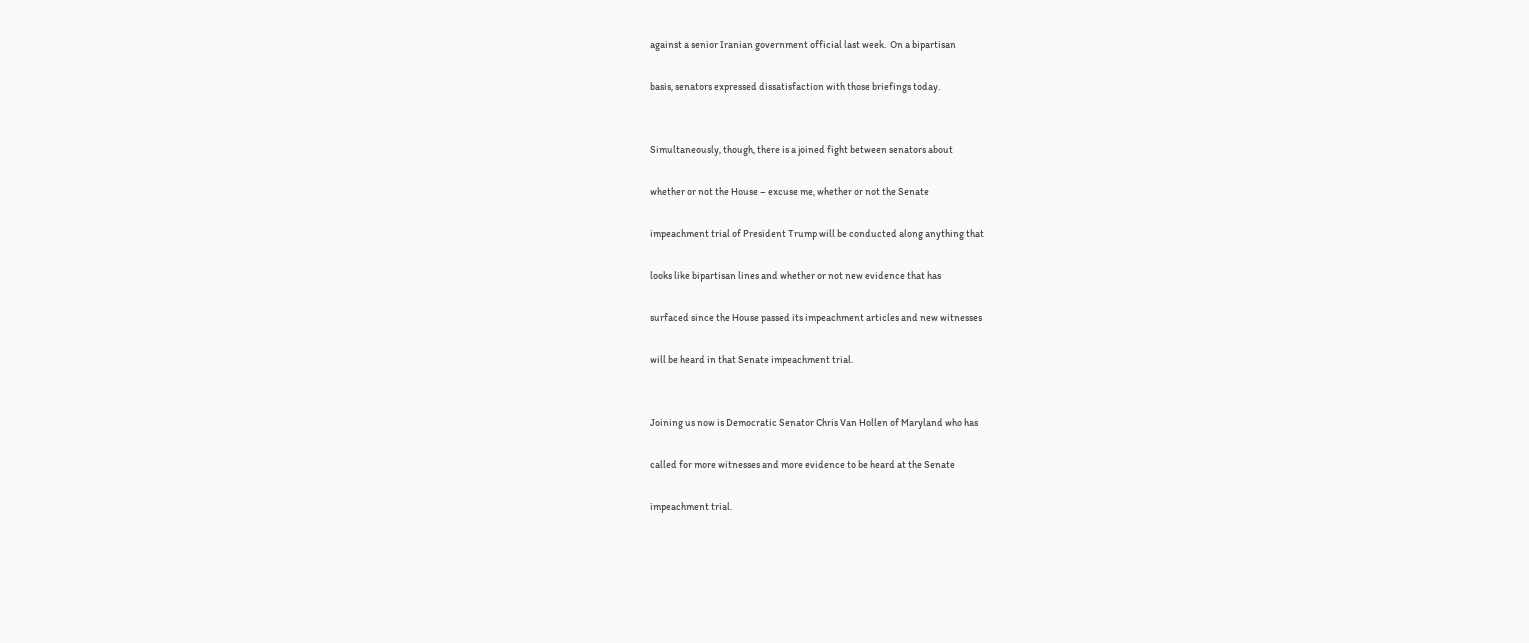against a senior Iranian government official last week.  On a bipartisan

basis, senators expressed dissatisfaction with those briefings today.


Simultaneously, though, there is a joined fight between senators about

whether or not the House – excuse me, whether or not the Senate

impeachment trial of President Trump will be conducted along anything that

looks like bipartisan lines and whether or not new evidence that has

surfaced since the House passed its impeachment articles and new witnesses

will be heard in that Senate impeachment trial.


Joining us now is Democratic Senator Chris Van Hollen of Maryland who has

called for more witnesses and more evidence to be heard at the Senate

impeachment trial.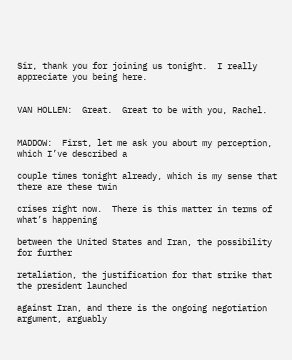Sir, thank you for joining us tonight.  I really appreciate you being here.


VAN HOLLEN:  Great.  Great to be with you, Rachel.


MADDOW:  First, let me ask you about my perception, which I’ve described a

couple times tonight already, which is my sense that there are these twin

crises right now.  There is this matter in terms of what’s happening

between the United States and Iran, the possibility for further

retaliation, the justification for that strike that the president launched

against Iran, and there is the ongoing negotiation argument, arguably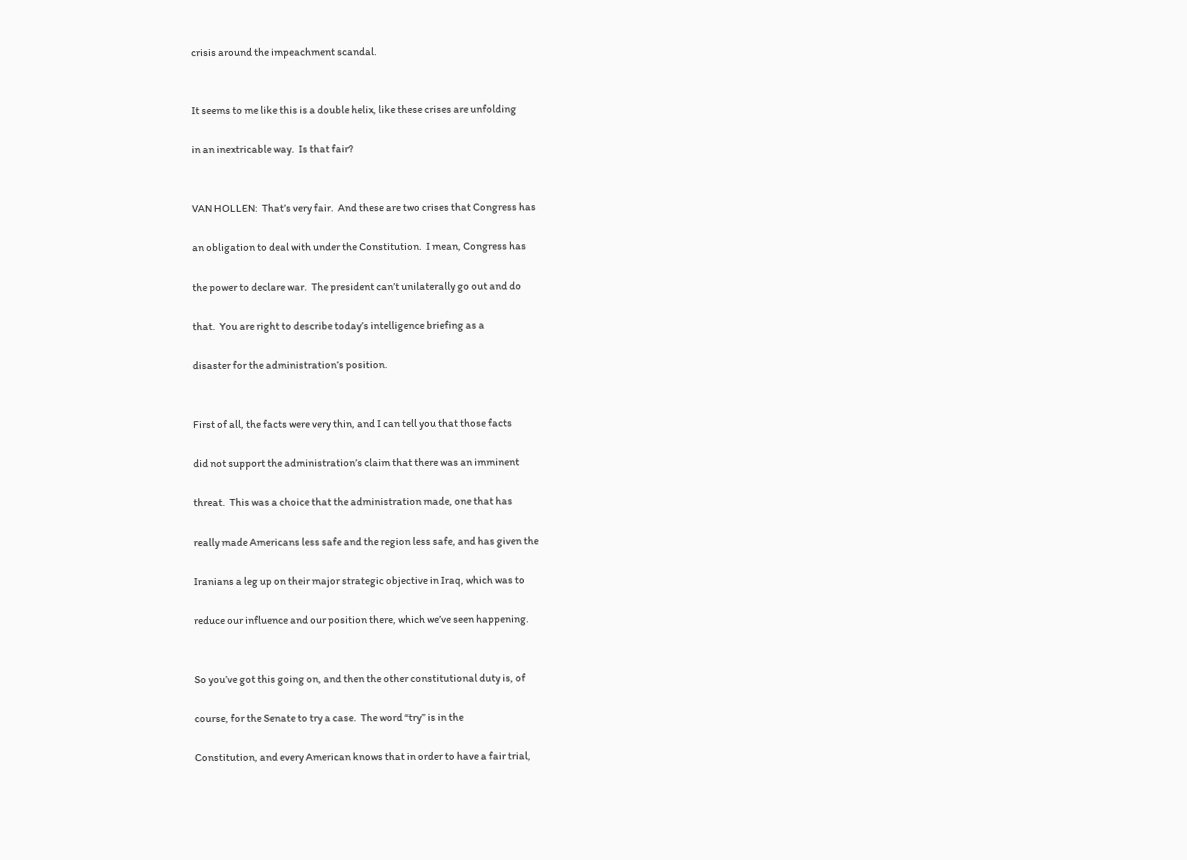crisis around the impeachment scandal.


It seems to me like this is a double helix, like these crises are unfolding

in an inextricable way.  Is that fair?


VAN HOLLEN:  That’s very fair.  And these are two crises that Congress has

an obligation to deal with under the Constitution.  I mean, Congress has

the power to declare war.  The president can’t unilaterally go out and do

that.  You are right to describe today’s intelligence briefing as a

disaster for the administration’s position.


First of all, the facts were very thin, and I can tell you that those facts

did not support the administration’s claim that there was an imminent

threat.  This was a choice that the administration made, one that has

really made Americans less safe and the region less safe, and has given the

Iranians a leg up on their major strategic objective in Iraq, which was to

reduce our influence and our position there, which we’ve seen happening.


So you’ve got this going on, and then the other constitutional duty is, of

course, for the Senate to try a case.  The word “try” is in the

Constitution, and every American knows that in order to have a fair trial,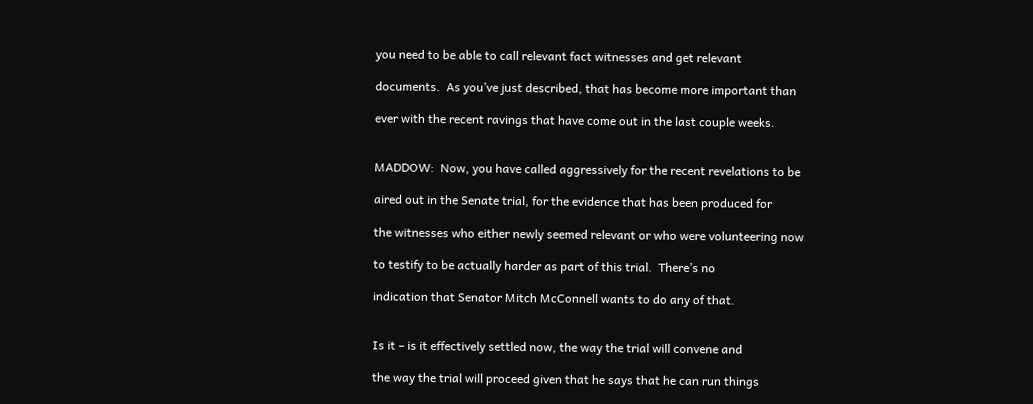you need to be able to call relevant fact witnesses and get relevant

documents.  As you’ve just described, that has become more important than

ever with the recent ravings that have come out in the last couple weeks.


MADDOW:  Now, you have called aggressively for the recent revelations to be

aired out in the Senate trial, for the evidence that has been produced for

the witnesses who either newly seemed relevant or who were volunteering now

to testify to be actually harder as part of this trial.  There’s no

indication that Senator Mitch McConnell wants to do any of that.


Is it – is it effectively settled now, the way the trial will convene and

the way the trial will proceed given that he says that he can run things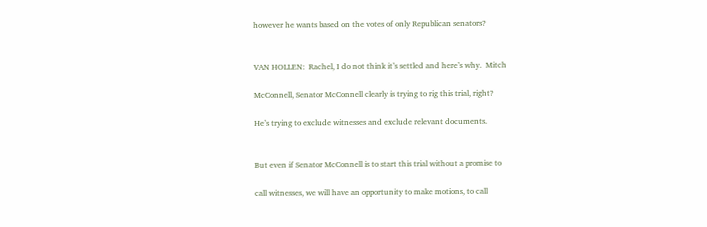however he wants based on the votes of only Republican senators?


VAN HOLLEN:  Rachel, I do not think it’s settled and here’s why.  Mitch

McConnell, Senator McConnell clearly is trying to rig this trial, right?

He’s trying to exclude witnesses and exclude relevant documents.


But even if Senator McConnell is to start this trial without a promise to

call witnesses, we will have an opportunity to make motions, to call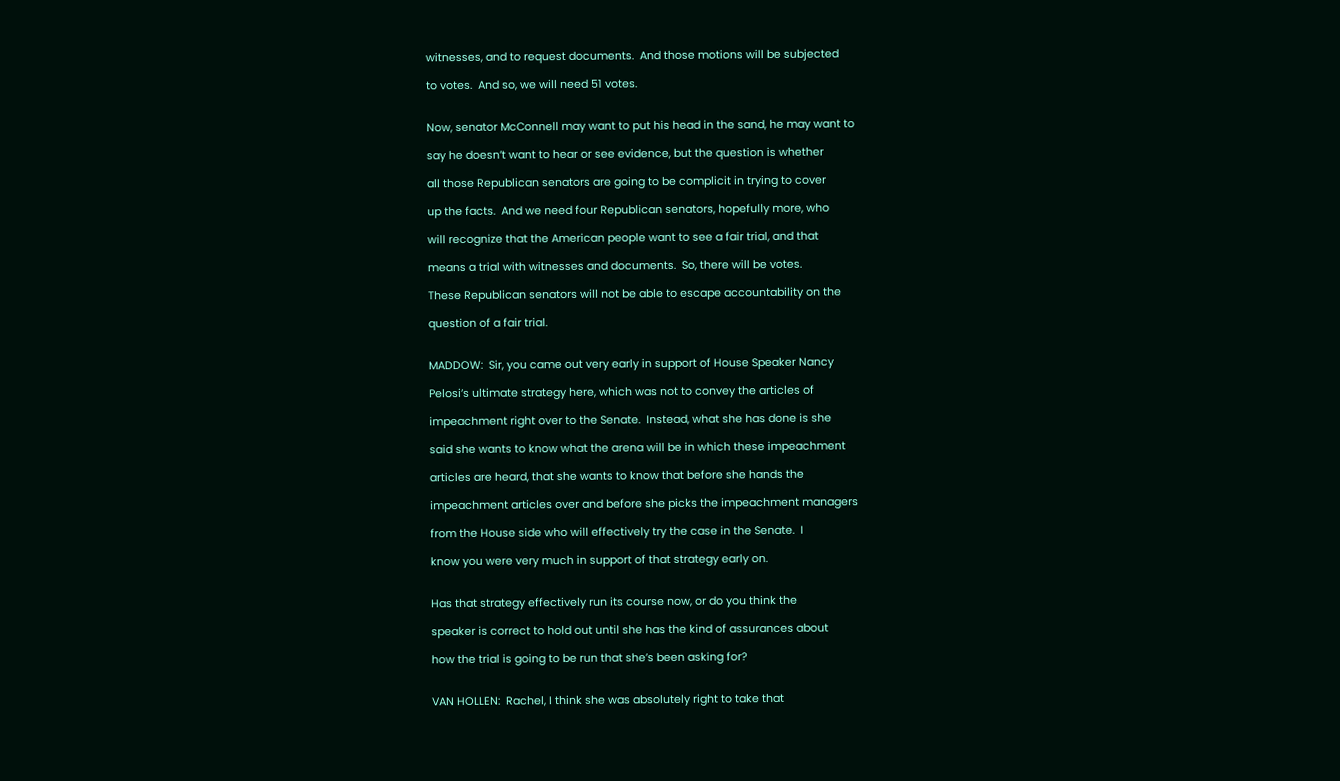witnesses, and to request documents.  And those motions will be subjected

to votes.  And so, we will need 51 votes.


Now, senator McConnell may want to put his head in the sand, he may want to

say he doesn’t want to hear or see evidence, but the question is whether

all those Republican senators are going to be complicit in trying to cover

up the facts.  And we need four Republican senators, hopefully more, who

will recognize that the American people want to see a fair trial, and that

means a trial with witnesses and documents.  So, there will be votes.

These Republican senators will not be able to escape accountability on the

question of a fair trial.


MADDOW:  Sir, you came out very early in support of House Speaker Nancy

Pelosi’s ultimate strategy here, which was not to convey the articles of

impeachment right over to the Senate.  Instead, what she has done is she

said she wants to know what the arena will be in which these impeachment

articles are heard, that she wants to know that before she hands the

impeachment articles over and before she picks the impeachment managers

from the House side who will effectively try the case in the Senate.  I

know you were very much in support of that strategy early on.


Has that strategy effectively run its course now, or do you think the

speaker is correct to hold out until she has the kind of assurances about

how the trial is going to be run that she’s been asking for?


VAN HOLLEN:  Rachel, I think she was absolutely right to take that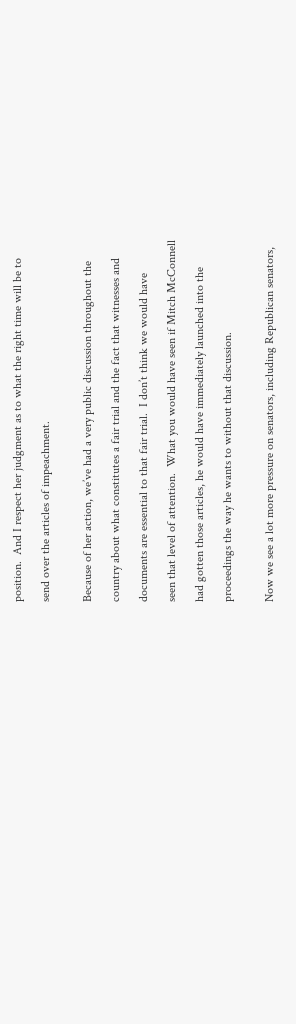position.  And I respect her judgment as to what the right time will be to

send over the articles of impeachment.


Because of her action, we’ve had a very public discussion throughout the

country about what constitutes a fair trial and the fact that witnesses and

documents are essential to that fair trial.  I don’t think we would have

seen that level of attention.  What you would have seen if Mitch McConnell

had gotten those articles, he would have immediately launched into the

proceedings the way he wants to without that discussion.


Now we see a lot more pressure on senators, including Republican senators,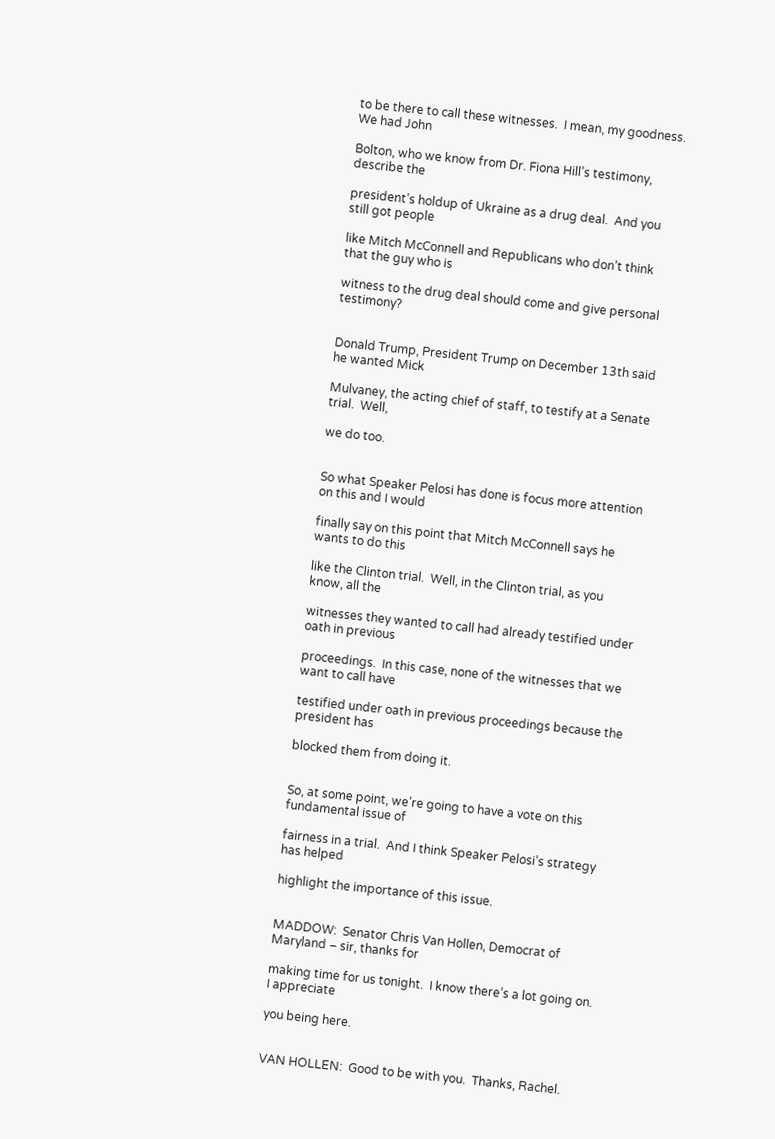to be there to call these witnesses.  I mean, my goodness.  We had John

Bolton, who we know from Dr. Fiona Hill’s testimony, describe the

president’s holdup of Ukraine as a drug deal.  And you still got people

like Mitch McConnell and Republicans who don’t think that the guy who is

witness to the drug deal should come and give personal testimony?


Donald Trump, President Trump on December 13th said he wanted Mick

Mulvaney, the acting chief of staff, to testify at a Senate trial.  Well,

we do too.


So what Speaker Pelosi has done is focus more attention on this and I would

finally say on this point that Mitch McConnell says he wants to do this

like the Clinton trial.  Well, in the Clinton trial, as you know, all the

witnesses they wanted to call had already testified under oath in previous

proceedings.  In this case, none of the witnesses that we want to call have

testified under oath in previous proceedings because the president has

blocked them from doing it.


So, at some point, we’re going to have a vote on this fundamental issue of

fairness in a trial.  And I think Speaker Pelosi’s strategy has helped

highlight the importance of this issue.


MADDOW:  Senator Chris Van Hollen, Democrat of Maryland – sir, thanks for

making time for us tonight.  I know there’s a lot going on.  I appreciate

you being here.


VAN HOLLEN:  Good to be with you.  Thanks, Rachel.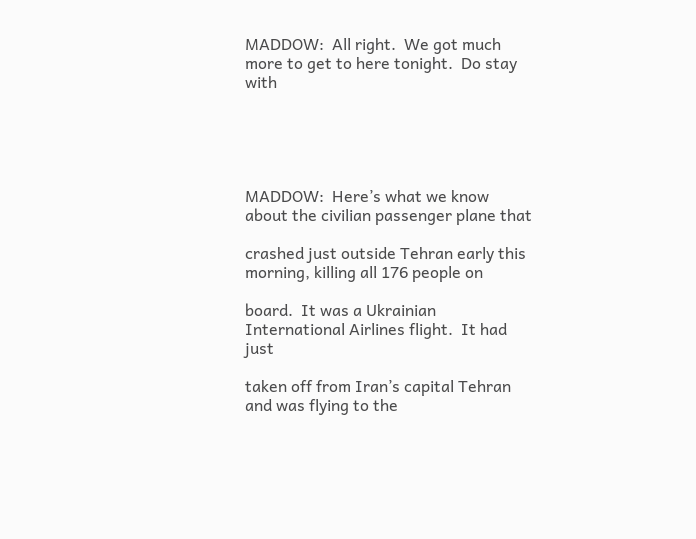MADDOW:  All right.  We got much more to get to here tonight.  Do stay with





MADDOW:  Here’s what we know about the civilian passenger plane that

crashed just outside Tehran early this morning, killing all 176 people on

board.  It was a Ukrainian International Airlines flight.  It had just

taken off from Iran’s capital Tehran and was flying to the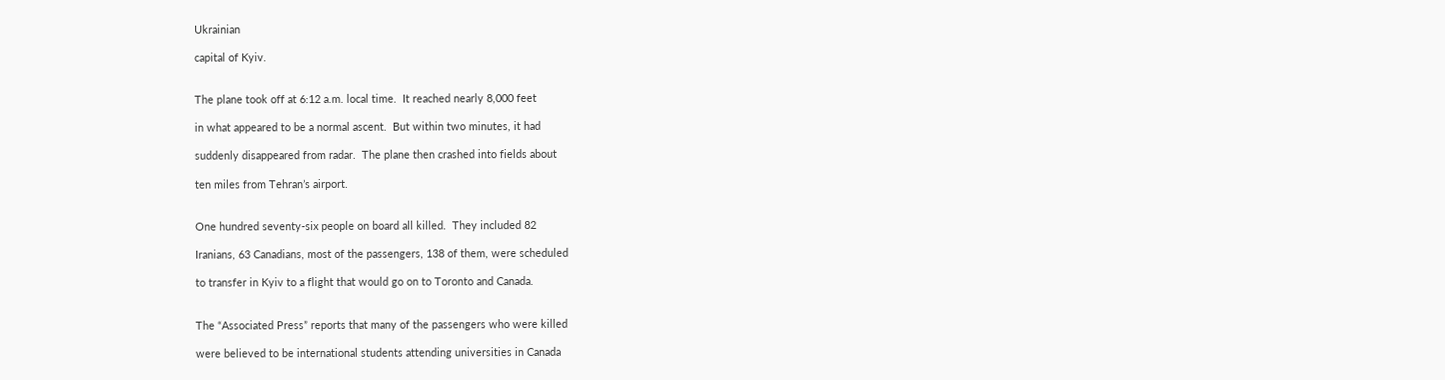Ukrainian

capital of Kyiv.


The plane took off at 6:12 a.m. local time.  It reached nearly 8,000 feet

in what appeared to be a normal ascent.  But within two minutes, it had

suddenly disappeared from radar.  The plane then crashed into fields about

ten miles from Tehran’s airport.


One hundred seventy-six people on board all killed.  They included 82

Iranians, 63 Canadians, most of the passengers, 138 of them, were scheduled

to transfer in Kyiv to a flight that would go on to Toronto and Canada.


The “Associated Press” reports that many of the passengers who were killed

were believed to be international students attending universities in Canada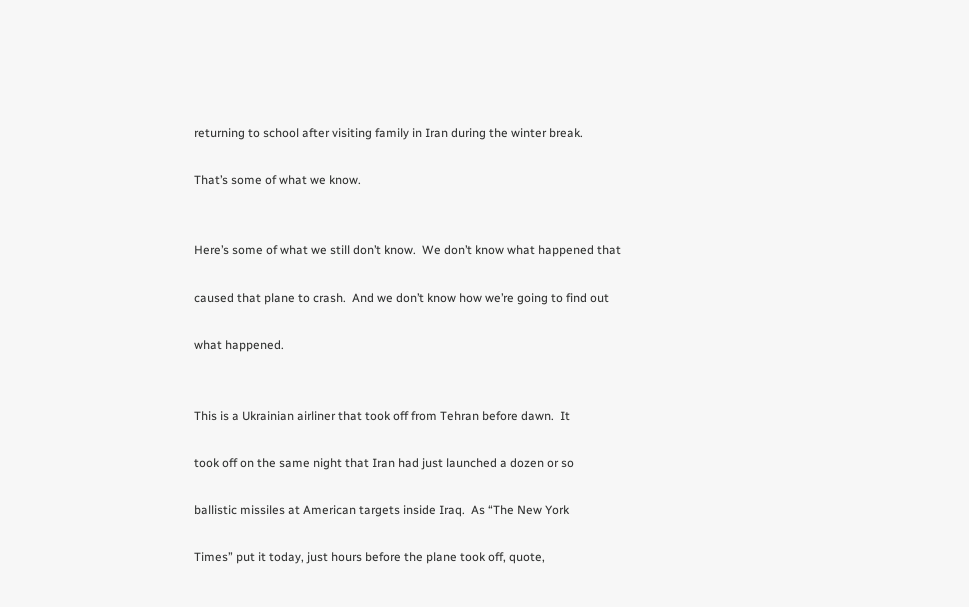returning to school after visiting family in Iran during the winter break.

That’s some of what we know.


Here’s some of what we still don’t know.  We don’t know what happened that

caused that plane to crash.  And we don’t know how we’re going to find out

what happened.


This is a Ukrainian airliner that took off from Tehran before dawn.  It

took off on the same night that Iran had just launched a dozen or so

ballistic missiles at American targets inside Iraq.  As “The New York

Times” put it today, just hours before the plane took off, quote,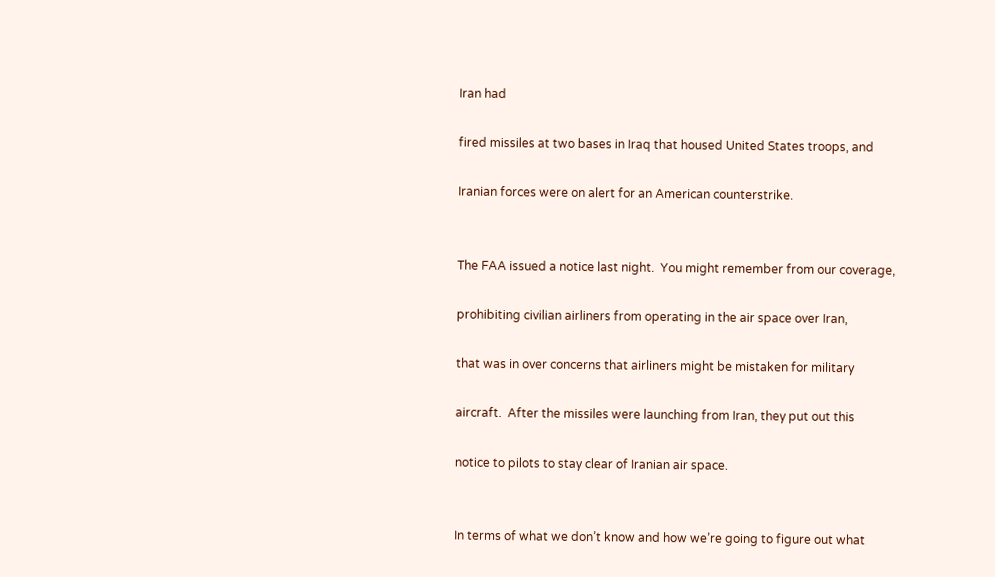Iran had

fired missiles at two bases in Iraq that housed United States troops, and

Iranian forces were on alert for an American counterstrike.


The FAA issued a notice last night.  You might remember from our coverage,

prohibiting civilian airliners from operating in the air space over Iran,

that was in over concerns that airliners might be mistaken for military

aircraft.  After the missiles were launching from Iran, they put out this

notice to pilots to stay clear of Iranian air space.


In terms of what we don’t know and how we’re going to figure out what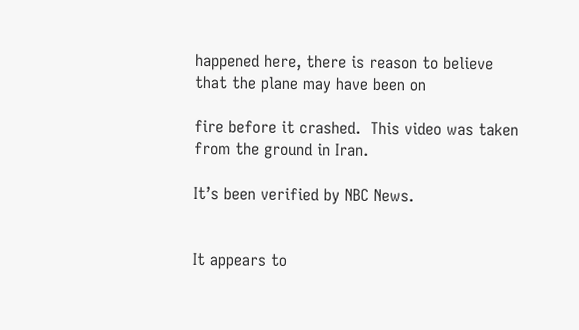happened here, there is reason to believe that the plane may have been on

fire before it crashed.  This video was taken from the ground in Iran.

It’s been verified by NBC News.


It appears to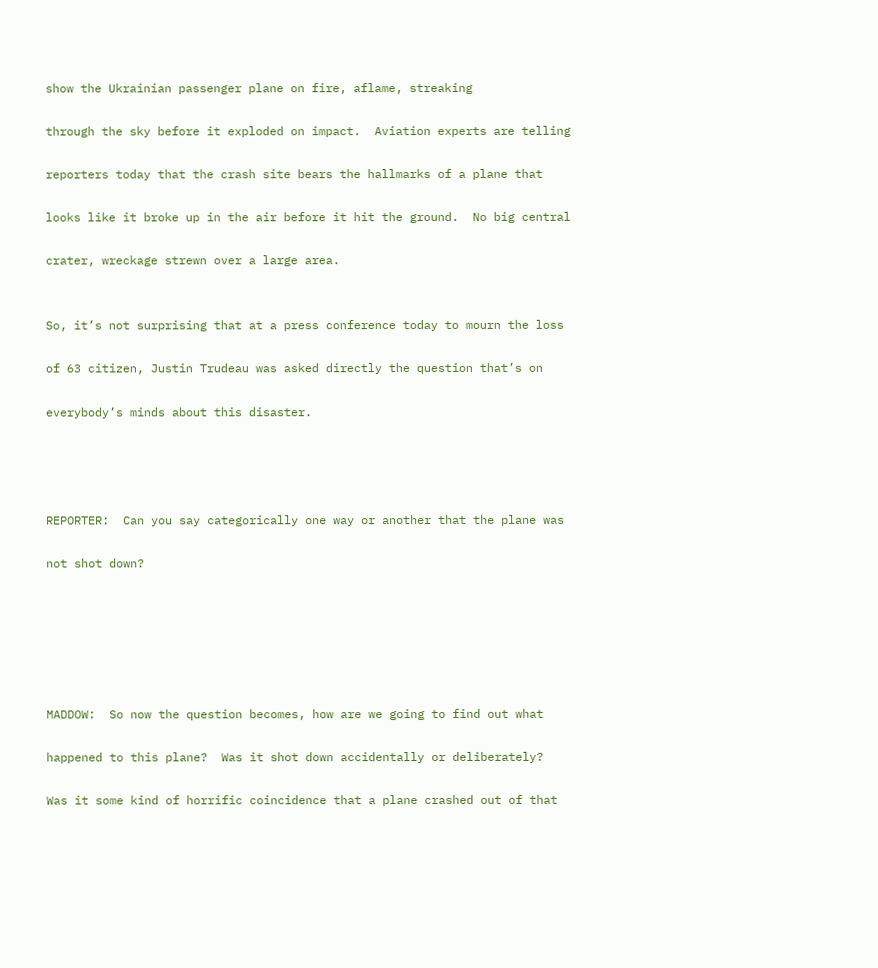show the Ukrainian passenger plane on fire, aflame, streaking

through the sky before it exploded on impact.  Aviation experts are telling

reporters today that the crash site bears the hallmarks of a plane that

looks like it broke up in the air before it hit the ground.  No big central

crater, wreckage strewn over a large area.


So, it’s not surprising that at a press conference today to mourn the loss

of 63 citizen, Justin Trudeau was asked directly the question that’s on

everybody’s minds about this disaster.




REPORTER:  Can you say categorically one way or another that the plane was

not shot down?






MADDOW:  So now the question becomes, how are we going to find out what

happened to this plane?  Was it shot down accidentally or deliberately?

Was it some kind of horrific coincidence that a plane crashed out of that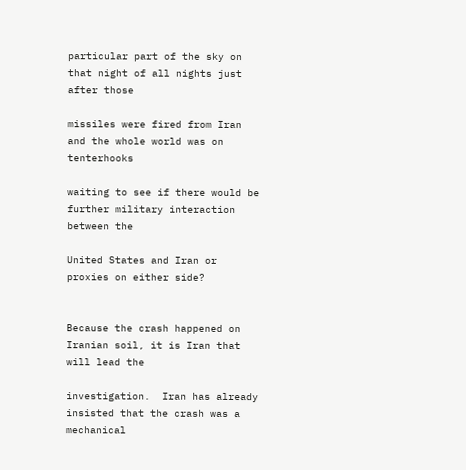particular part of the sky on that night of all nights just after those

missiles were fired from Iran and the whole world was on tenterhooks

waiting to see if there would be further military interaction between the

United States and Iran or proxies on either side?


Because the crash happened on Iranian soil, it is Iran that will lead the

investigation.  Iran has already insisted that the crash was a mechanical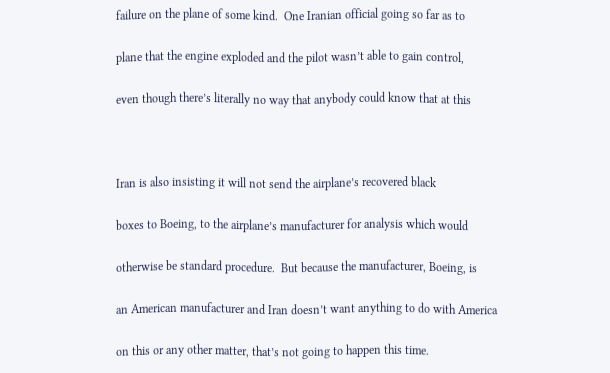failure on the plane of some kind.  One Iranian official going so far as to

plane that the engine exploded and the pilot wasn’t able to gain control,

even though there’s literally no way that anybody could know that at this



Iran is also insisting it will not send the airplane’s recovered black

boxes to Boeing, to the airplane’s manufacturer for analysis which would

otherwise be standard procedure.  But because the manufacturer, Boeing, is

an American manufacturer and Iran doesn’t want anything to do with America

on this or any other matter, that’s not going to happen this time.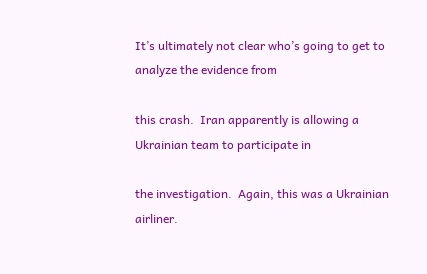It’s ultimately not clear who’s going to get to analyze the evidence from

this crash.  Iran apparently is allowing a Ukrainian team to participate in

the investigation.  Again, this was a Ukrainian airliner.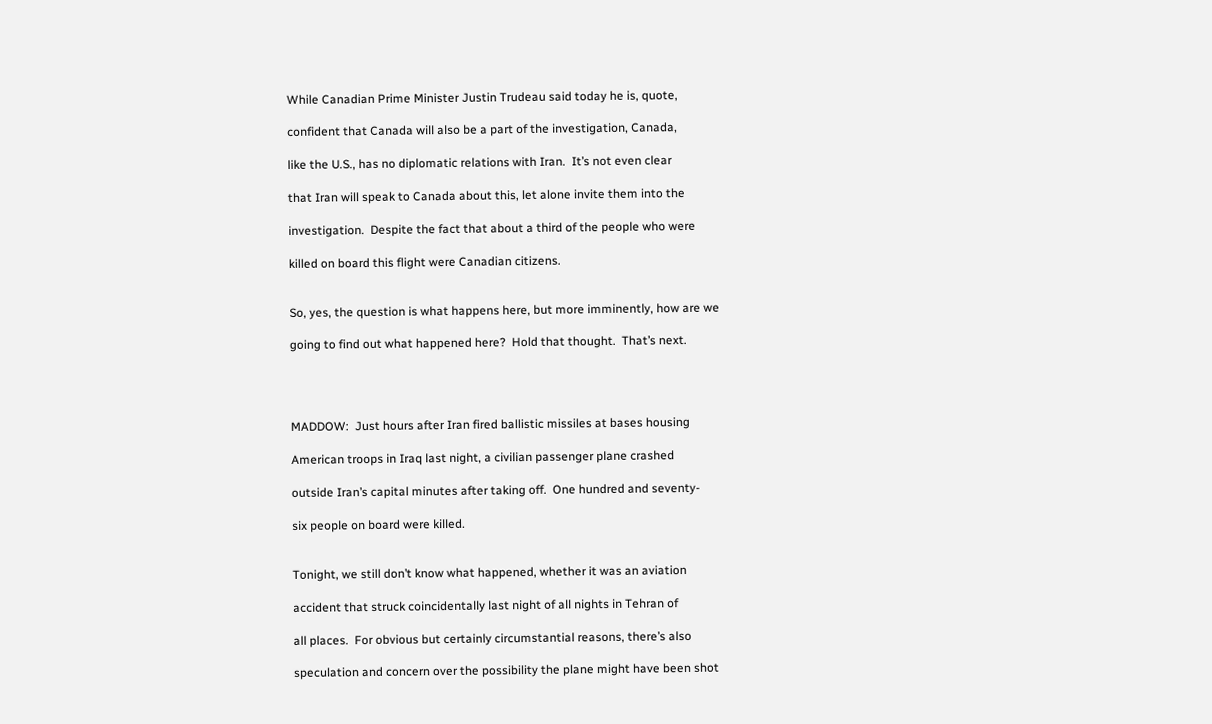While Canadian Prime Minister Justin Trudeau said today he is, quote,

confident that Canada will also be a part of the investigation, Canada,

like the U.S., has no diplomatic relations with Iran.  It’s not even clear

that Iran will speak to Canada about this, let alone invite them into the

investigation.  Despite the fact that about a third of the people who were

killed on board this flight were Canadian citizens.


So, yes, the question is what happens here, but more imminently, how are we

going to find out what happened here?  Hold that thought.  That’s next.




MADDOW:  Just hours after Iran fired ballistic missiles at bases housing

American troops in Iraq last night, a civilian passenger plane crashed

outside Iran’s capital minutes after taking off.  One hundred and seventy-

six people on board were killed.


Tonight, we still don’t know what happened, whether it was an aviation

accident that struck coincidentally last night of all nights in Tehran of

all places.  For obvious but certainly circumstantial reasons, there’s also

speculation and concern over the possibility the plane might have been shot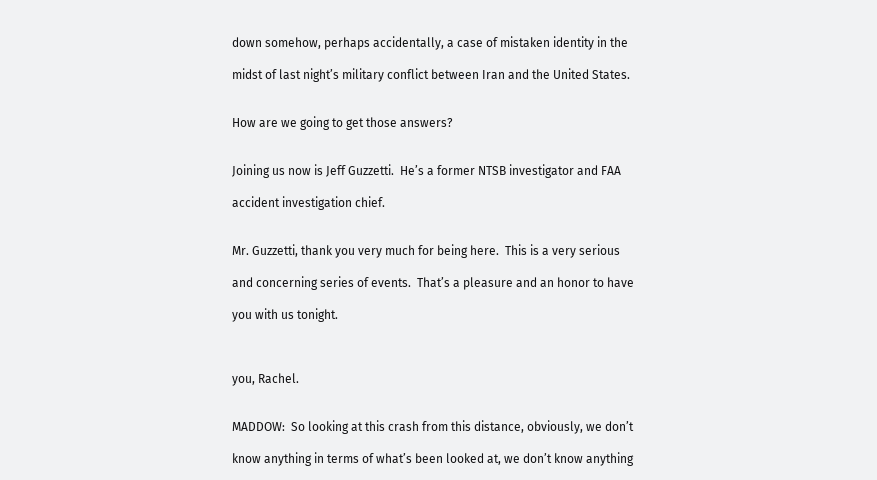down somehow, perhaps accidentally, a case of mistaken identity in the

midst of last night’s military conflict between Iran and the United States.


How are we going to get those answers?


Joining us now is Jeff Guzzetti.  He’s a former NTSB investigator and FAA

accident investigation chief.


Mr. Guzzetti, thank you very much for being here.  This is a very serious

and concerning series of events.  That’s a pleasure and an honor to have

you with us tonight.



you, Rachel.


MADDOW:  So looking at this crash from this distance, obviously, we don’t

know anything in terms of what’s been looked at, we don’t know anything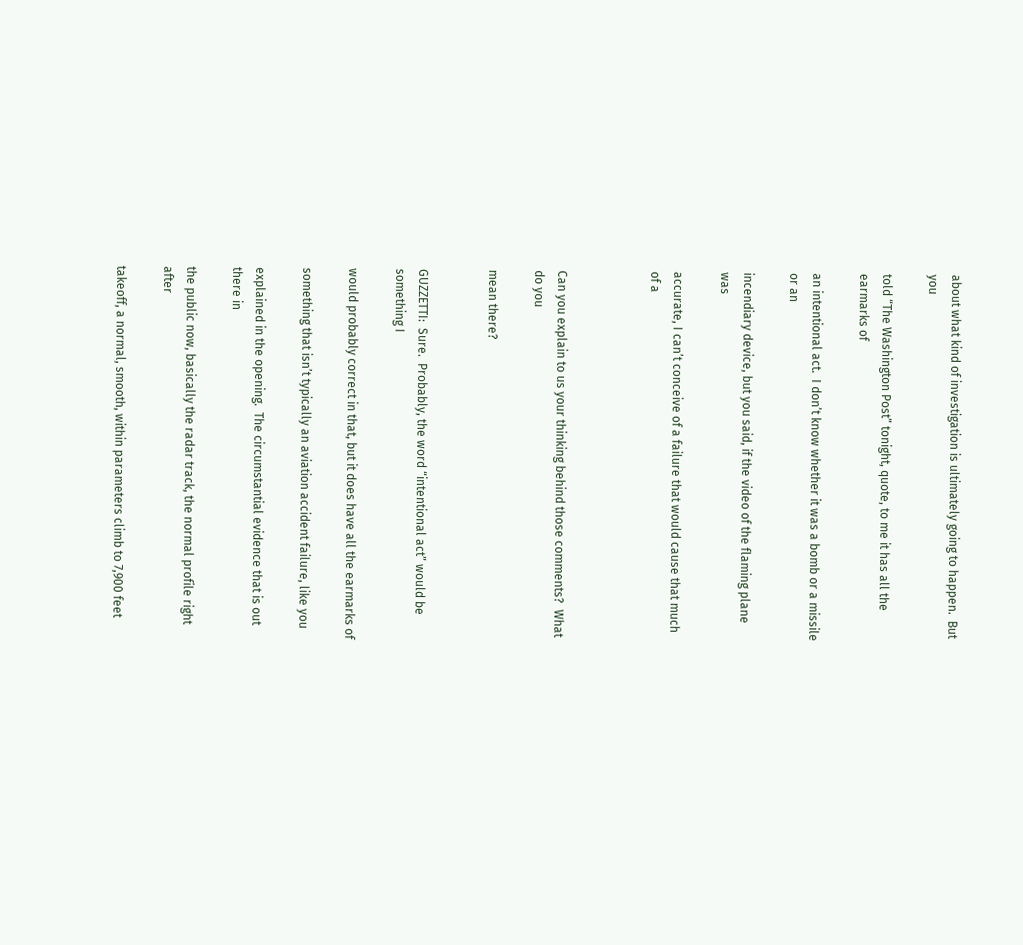about what kind of investigation is ultimately going to happen.  But you

told “The Washington Post” tonight, quote, to me it has all the earmarks of

an intentional act.  I don’t know whether it was a bomb or a missile or an

incendiary device, but you said, if the video of the flaming plane was

accurate, I can’t conceive of a failure that would cause that much of a



Can you explain to us your thinking behind those comments?  What do you

mean there?


GUZZETTI:  Sure.  Probably, the word “intentional act” would be something I

would probably correct in that, but it does have all the earmarks of

something that isn’t typically an aviation accident failure, like you

explained in the opening.  The circumstantial evidence that is out there in

the public now, basically the radar track, the normal profile right after

takeoff, a normal, smooth, within parameters climb to 7,900 feet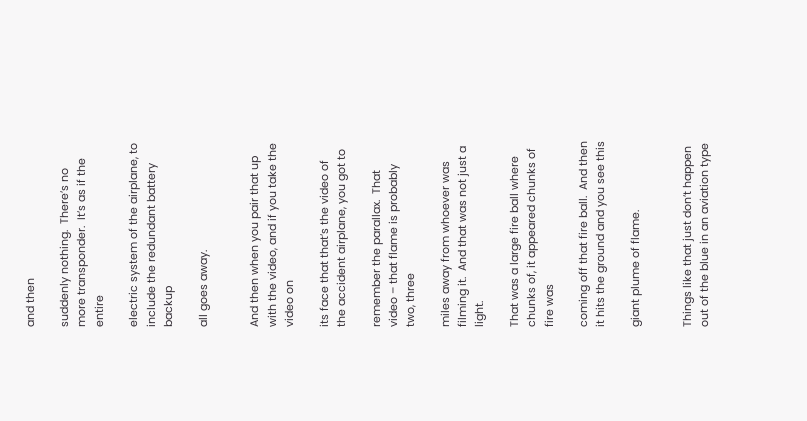and then

suddenly nothing.  There’s no more transponder.  It’s as if the entire

electric system of the airplane, to include the redundant battery backup

all goes away.


And then when you pair that up with the video, and if you take the video on

its face that that’s the video of the accident airplane, you got to

remember the parallax.  That video – that flame is probably two, three

miles away from whoever was filming it.  And that was not just a light.

That was a large fire ball where chunks of, it appeared chunks of fire was

coming off that fire ball.  And then it hits the ground and you see this

giant plume of flame.


Things like that just don’t happen out of the blue in an aviation type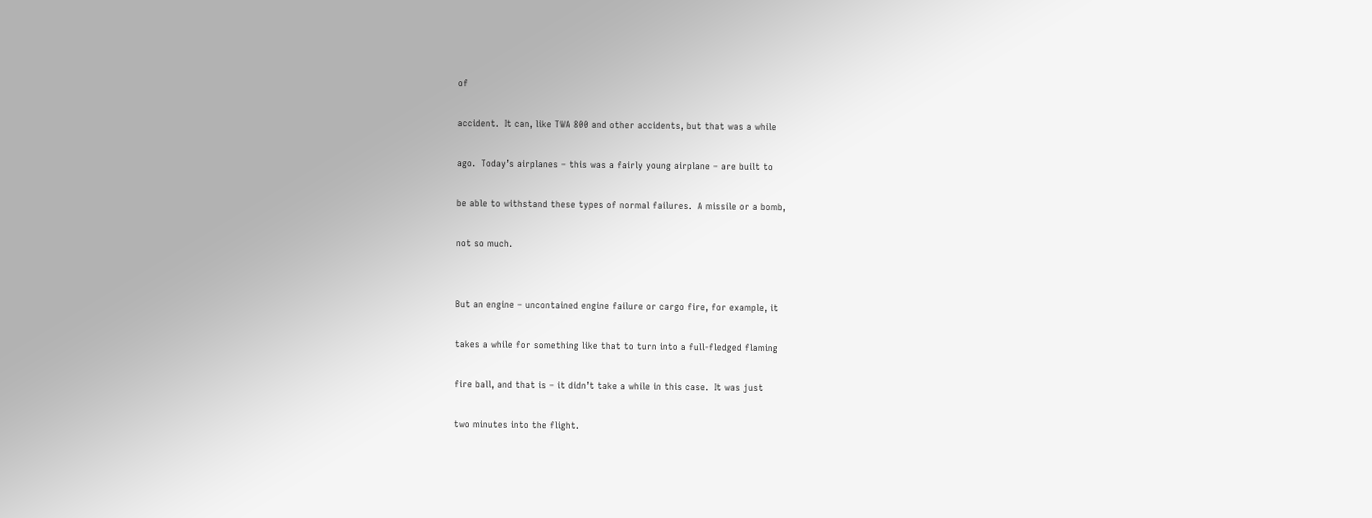of

accident.  It can, like TWA 800 and other accidents, but that was a while

ago.  Today’s airplanes – this was a fairly young airplane – are built to

be able to withstand these types of normal failures.  A missile or a bomb,

not so much.


But an engine – uncontained engine failure or cargo fire, for example, it

takes a while for something like that to turn into a full-fledged flaming

fire ball, and that is – it didn’t take a while in this case.  It was just

two minutes into the flight.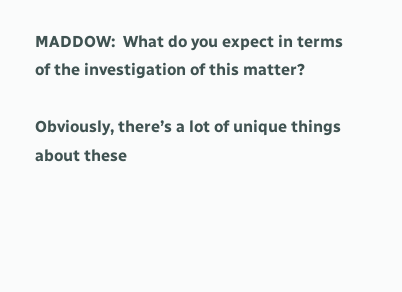MADDOW:  What do you expect in terms of the investigation of this matter?

Obviously, there’s a lot of unique things about these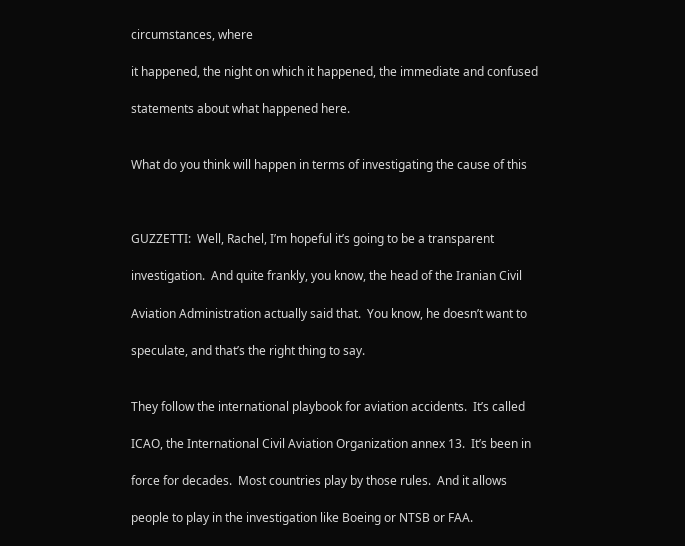circumstances, where

it happened, the night on which it happened, the immediate and confused

statements about what happened here.


What do you think will happen in terms of investigating the cause of this



GUZZETTI:  Well, Rachel, I’m hopeful it’s going to be a transparent

investigation.  And quite frankly, you know, the head of the Iranian Civil

Aviation Administration actually said that.  You know, he doesn’t want to

speculate, and that’s the right thing to say.


They follow the international playbook for aviation accidents.  It’s called

ICAO, the International Civil Aviation Organization annex 13.  It’s been in

force for decades.  Most countries play by those rules.  And it allows

people to play in the investigation like Boeing or NTSB or FAA.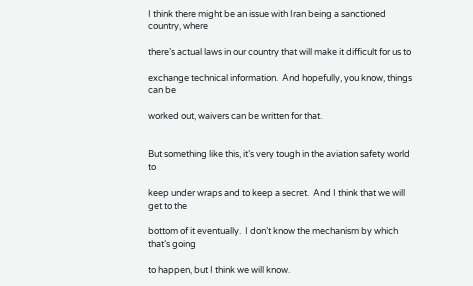I think there might be an issue with Iran being a sanctioned country, where

there’s actual laws in our country that will make it difficult for us to

exchange technical information.  And hopefully, you know, things can be

worked out, waivers can be written for that.


But something like this, it’s very tough in the aviation safety world to

keep under wraps and to keep a secret.  And I think that we will get to the

bottom of it eventually.  I don’t know the mechanism by which that’s going

to happen, but I think we will know.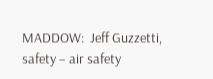MADDOW:  Jeff Guzzetti, safety – air safety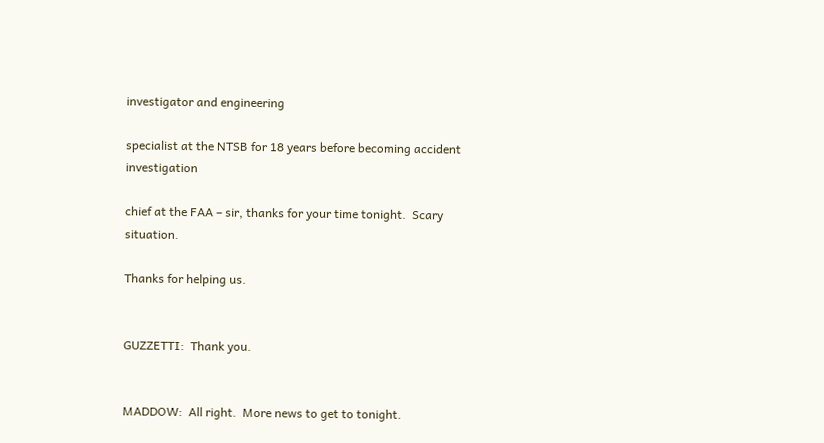investigator and engineering

specialist at the NTSB for 18 years before becoming accident investigation

chief at the FAA – sir, thanks for your time tonight.  Scary situation.

Thanks for helping us.


GUZZETTI:  Thank you.


MADDOW:  All right.  More news to get to tonight.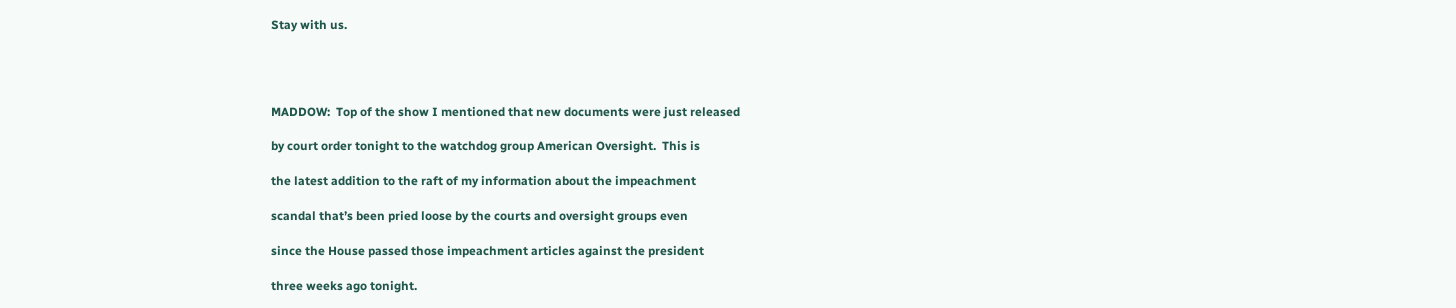Stay with us.




MADDOW:  Top of the show I mentioned that new documents were just released

by court order tonight to the watchdog group American Oversight.  This is

the latest addition to the raft of my information about the impeachment

scandal that’s been pried loose by the courts and oversight groups even

since the House passed those impeachment articles against the president

three weeks ago tonight.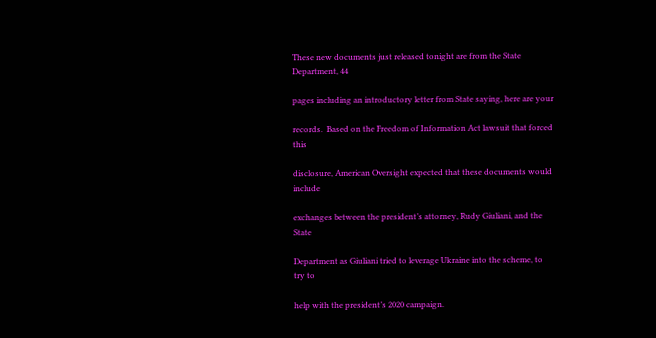These new documents just released tonight are from the State Department, 44

pages including an introductory letter from State saying, here are your

records.  Based on the Freedom of Information Act lawsuit that forced this

disclosure, American Oversight expected that these documents would include

exchanges between the president’s attorney, Rudy Giuliani, and the State

Department as Giuliani tried to leverage Ukraine into the scheme, to try to

help with the president’s 2020 campaign.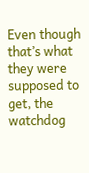Even though that’s what they were supposed to get, the watchdog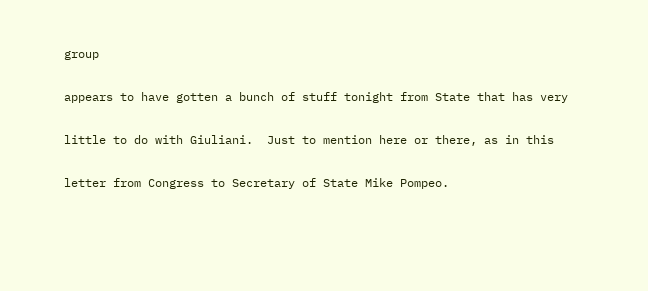group

appears to have gotten a bunch of stuff tonight from State that has very

little to do with Giuliani.  Just to mention here or there, as in this

letter from Congress to Secretary of State Mike Pompeo.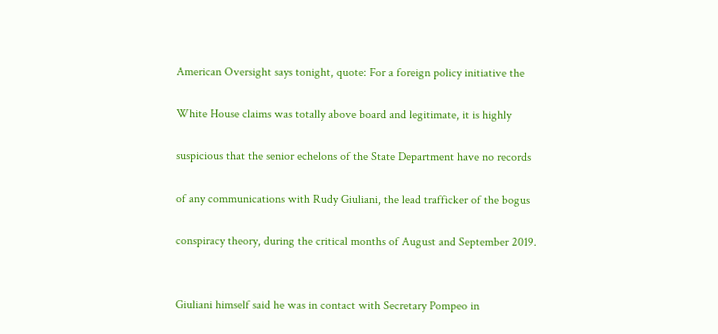American Oversight says tonight, quote: For a foreign policy initiative the

White House claims was totally above board and legitimate, it is highly

suspicious that the senior echelons of the State Department have no records

of any communications with Rudy Giuliani, the lead trafficker of the bogus

conspiracy theory, during the critical months of August and September 2019.


Giuliani himself said he was in contact with Secretary Pompeo in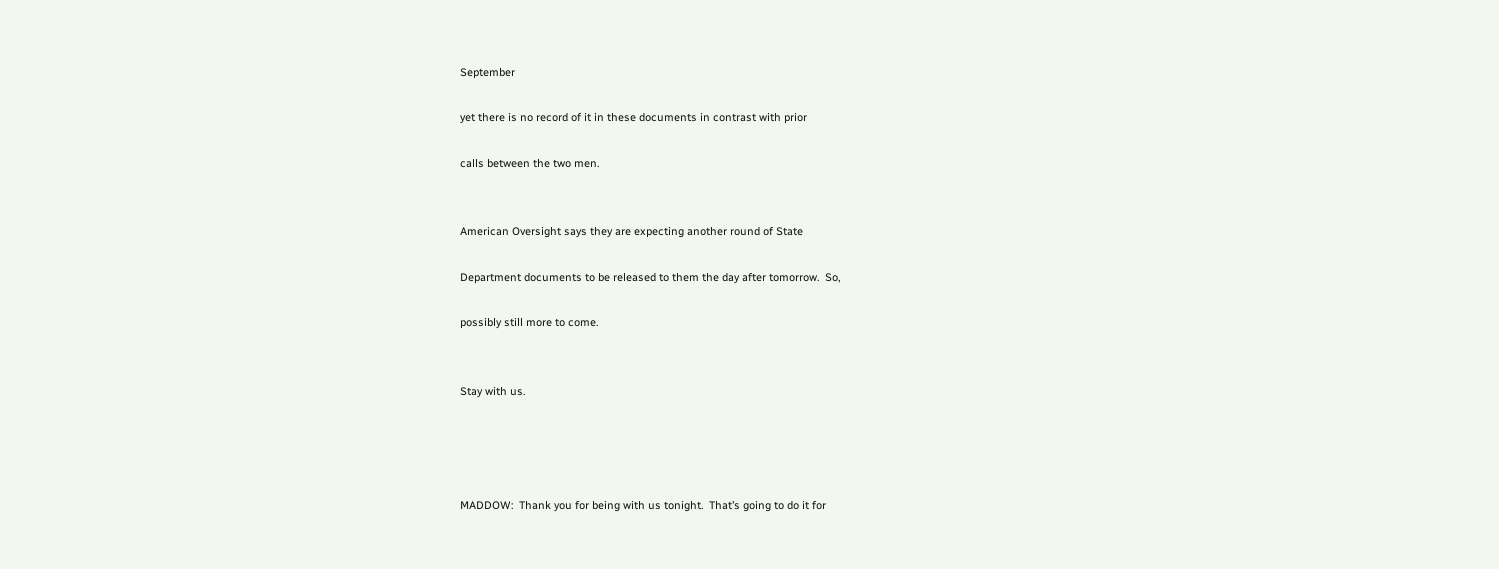September

yet there is no record of it in these documents in contrast with prior

calls between the two men.


American Oversight says they are expecting another round of State

Department documents to be released to them the day after tomorrow.  So,

possibly still more to come.


Stay with us.




MADDOW:  Thank you for being with us tonight.  That’s going to do it for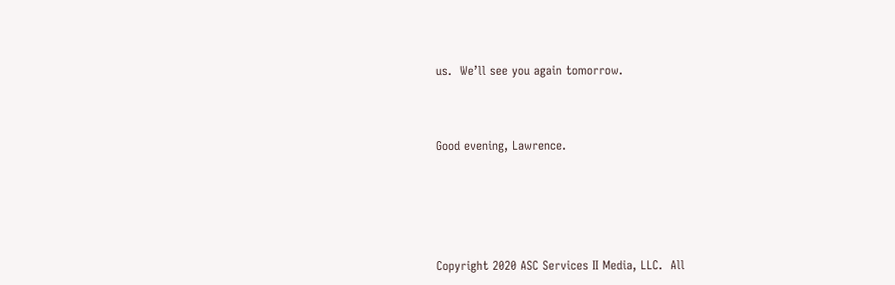us.  We’ll see you again tomorrow.




Good evening, Lawrence.







Copyright 2020 ASC Services II Media, LLC.  All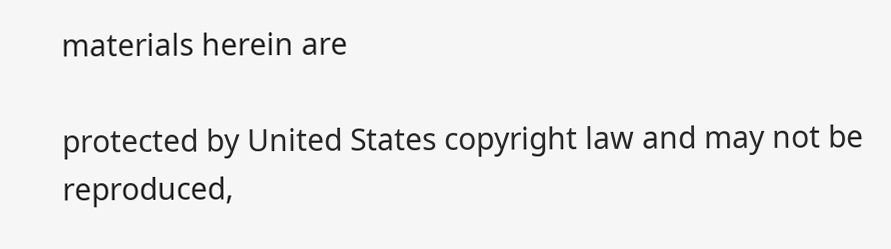materials herein are

protected by United States copyright law and may not be reproduced,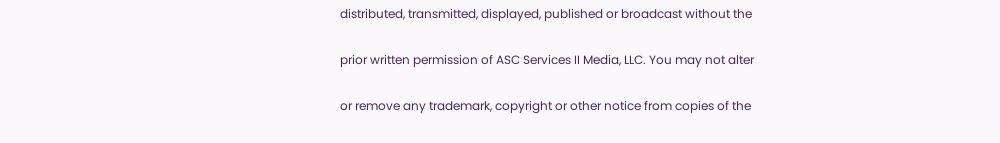distributed, transmitted, displayed, published or broadcast without the

prior written permission of ASC Services II Media, LLC. You may not alter

or remove any trademark, copyright or other notice from copies of the